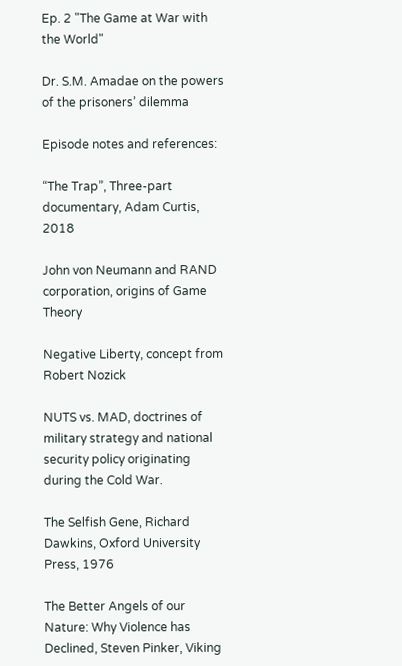Ep. 2 "The Game at War with the World"

Dr. S.M. Amadae on the powers of the prisoners’ dilemma

Episode notes and references:

“The Trap”, Three-part documentary, Adam Curtis, 2018

John von Neumann and RAND corporation, origins of Game Theory

Negative Liberty, concept from Robert Nozick

NUTS vs. MAD, doctrines of military strategy and national security policy originating during the Cold War.

The Selfish Gene, Richard Dawkins, Oxford University Press, 1976

The Better Angels of our Nature: Why Violence has Declined, Steven Pinker, Viking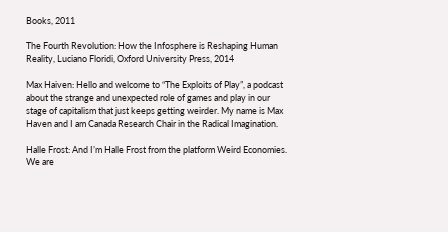Books, 2011

The Fourth Revolution: How the Infosphere is Reshaping Human Reality, Luciano Floridi, Oxford University Press, 2014

Max Haiven: Hello and welcome to “The Exploits of Play”, a podcast about the strange and unexpected role of games and play in our stage of capitalism that just keeps getting weirder. My name is Max Haven and I am Canada Research Chair in the Radical Imagination.

Halle Frost: And I’m Halle Frost from the platform Weird Economies. We are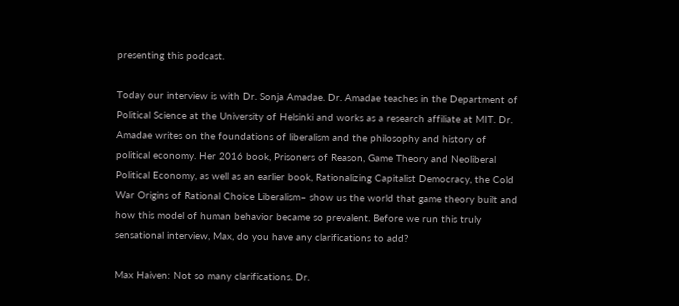presenting this podcast.

Today our interview is with Dr. Sonja Amadae. Dr. Amadae teaches in the Department of Political Science at the University of Helsinki and works as a research affiliate at MIT. Dr. Amadae writes on the foundations of liberalism and the philosophy and history of political economy. Her 2016 book, Prisoners of Reason, Game Theory and Neoliberal Political Economy, as well as an earlier book, Rationalizing Capitalist Democracy, the Cold War Origins of Rational Choice Liberalism– show us the world that game theory built and how this model of human behavior became so prevalent. Before we run this truly sensational interview, Max, do you have any clarifications to add?

Max Haiven: Not so many clarifications. Dr.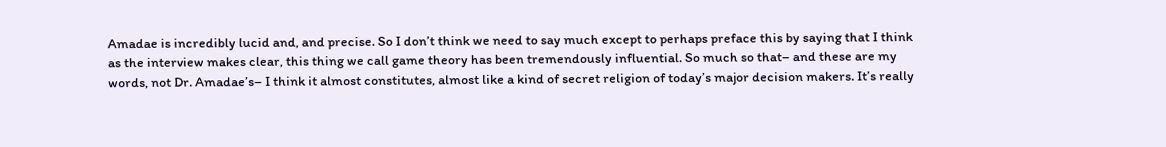Amadae is incredibly lucid and, and precise. So I don’t think we need to say much except to perhaps preface this by saying that I think as the interview makes clear, this thing we call game theory has been tremendously influential. So much so that– and these are my words, not Dr. Amadae’s– I think it almost constitutes, almost like a kind of secret religion of today’s major decision makers. It’s really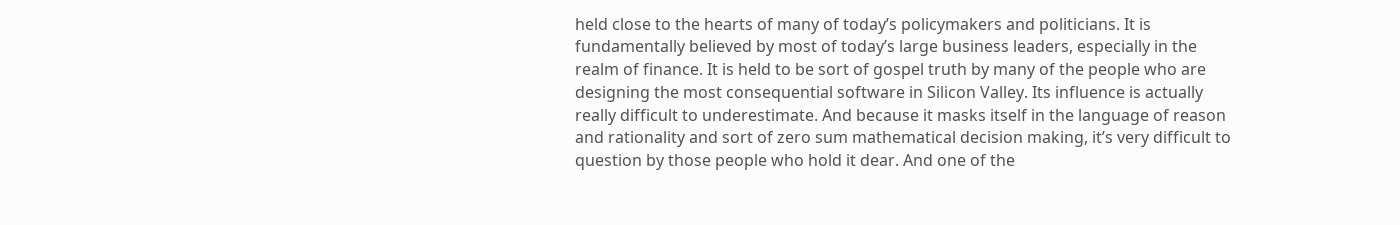held close to the hearts of many of today’s policymakers and politicians. It is fundamentally believed by most of today’s large business leaders, especially in the realm of finance. It is held to be sort of gospel truth by many of the people who are designing the most consequential software in Silicon Valley. Its influence is actually really difficult to underestimate. And because it masks itself in the language of reason and rationality and sort of zero sum mathematical decision making, it’s very difficult to question by those people who hold it dear. And one of the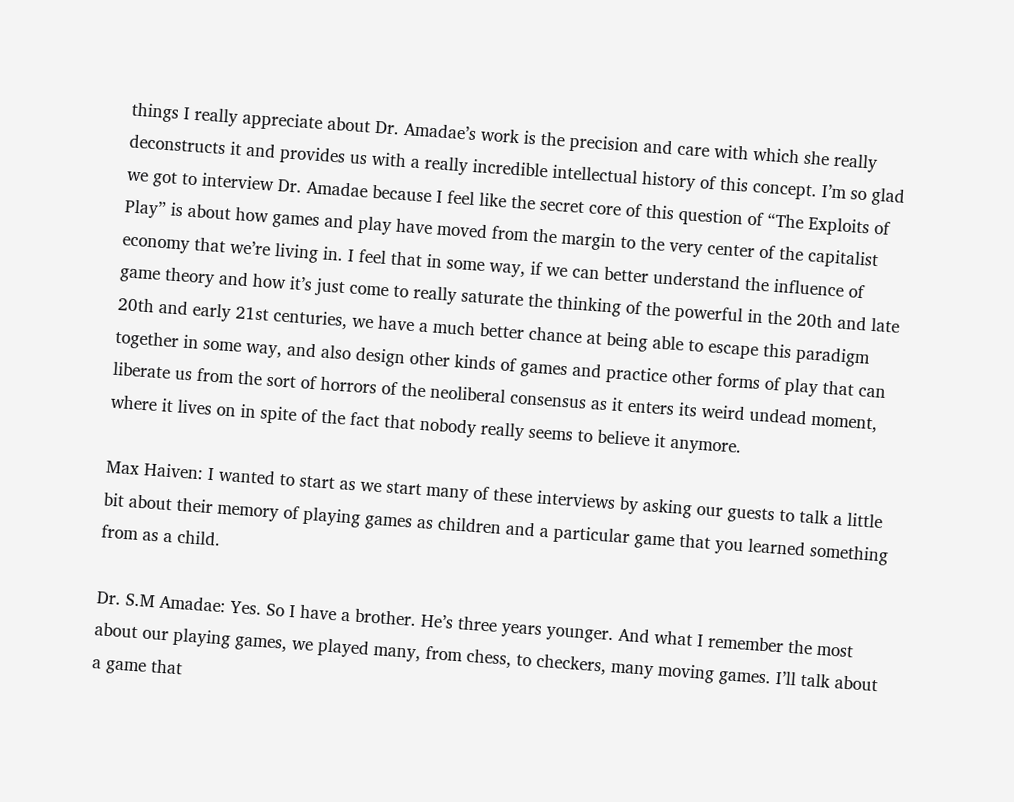things I really appreciate about Dr. Amadae’s work is the precision and care with which she really deconstructs it and provides us with a really incredible intellectual history of this concept. I’m so glad we got to interview Dr. Amadae because I feel like the secret core of this question of “The Exploits of Play” is about how games and play have moved from the margin to the very center of the capitalist economy that we’re living in. I feel that in some way, if we can better understand the influence of game theory and how it’s just come to really saturate the thinking of the powerful in the 20th and late 20th and early 21st centuries, we have a much better chance at being able to escape this paradigm together in some way, and also design other kinds of games and practice other forms of play that can liberate us from the sort of horrors of the neoliberal consensus as it enters its weird undead moment, where it lives on in spite of the fact that nobody really seems to believe it anymore.

Max Haiven: I wanted to start as we start many of these interviews by asking our guests to talk a little bit about their memory of playing games as children and a particular game that you learned something from as a child.

Dr. S.M Amadae: Yes. So I have a brother. He’s three years younger. And what I remember the most about our playing games, we played many, from chess, to checkers, many moving games. I’ll talk about a game that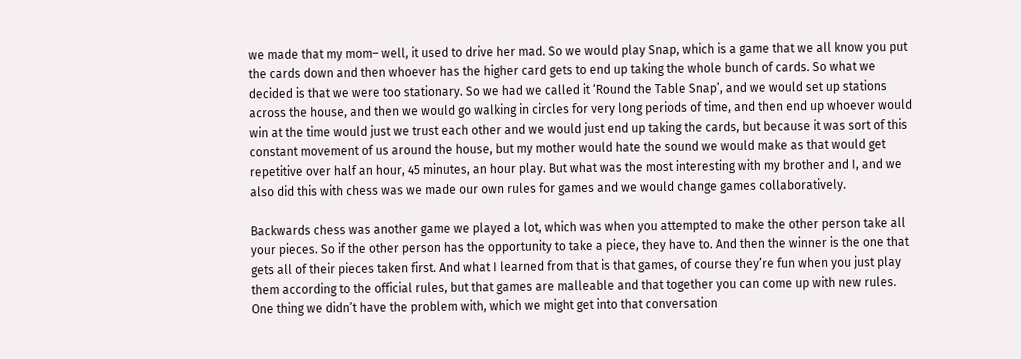we made that my mom– well, it used to drive her mad. So we would play Snap, which is a game that we all know you put the cards down and then whoever has the higher card gets to end up taking the whole bunch of cards. So what we decided is that we were too stationary. So we had we called it ‘Round the Table Snap’, and we would set up stations across the house, and then we would go walking in circles for very long periods of time, and then end up whoever would win at the time would just we trust each other and we would just end up taking the cards, but because it was sort of this constant movement of us around the house, but my mother would hate the sound we would make as that would get repetitive over half an hour, 45 minutes, an hour play. But what was the most interesting with my brother and I, and we also did this with chess was we made our own rules for games and we would change games collaboratively.

Backwards chess was another game we played a lot, which was when you attempted to make the other person take all your pieces. So if the other person has the opportunity to take a piece, they have to. And then the winner is the one that gets all of their pieces taken first. And what I learned from that is that games, of course they’re fun when you just play them according to the official rules, but that games are malleable and that together you can come up with new rules. One thing we didn’t have the problem with, which we might get into that conversation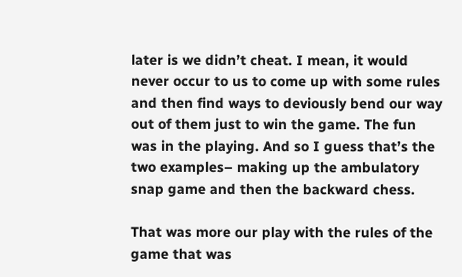later is we didn’t cheat. I mean, it would never occur to us to come up with some rules and then find ways to deviously bend our way out of them just to win the game. The fun was in the playing. And so I guess that’s the two examples– making up the ambulatory snap game and then the backward chess.

That was more our play with the rules of the game that was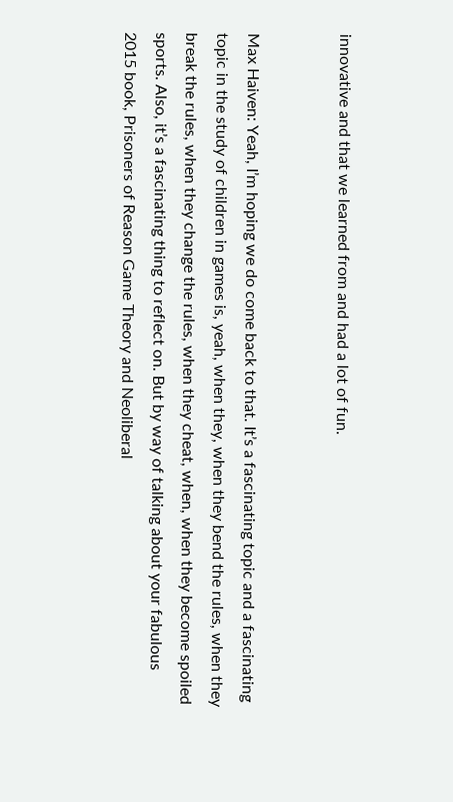innovative and that we learned from and had a lot of fun.


Max Haiven: Yeah, I’m hoping we do come back to that. It’s a fascinating topic and a fascinating topic in the study of children in games is, yeah, when they, when they bend the rules, when they break the rules, when they change the rules, when they cheat, when, when they become spoiled sports. Also, it’s a fascinating thing to reflect on. But by way of talking about your fabulous 2015 book, Prisoners of Reason Game Theory and Neoliberal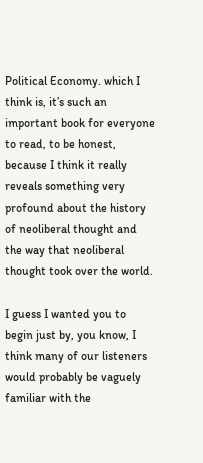Political Economy. which I think is, it’s such an important book for everyone to read, to be honest, because I think it really reveals something very profound about the history of neoliberal thought and the way that neoliberal thought took over the world.

I guess I wanted you to begin just by, you know, I think many of our listeners would probably be vaguely familiar with the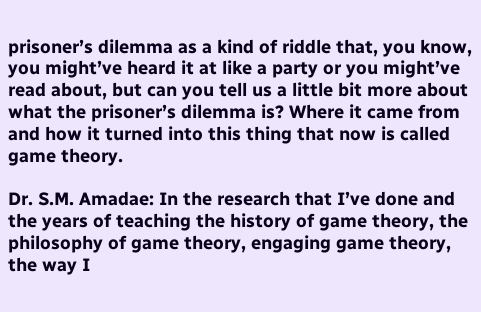prisoner’s dilemma as a kind of riddle that, you know, you might’ve heard it at like a party or you might’ve read about, but can you tell us a little bit more about what the prisoner’s dilemma is? Where it came from and how it turned into this thing that now is called game theory.

Dr. S.M. Amadae: In the research that I’ve done and the years of teaching the history of game theory, the philosophy of game theory, engaging game theory, the way I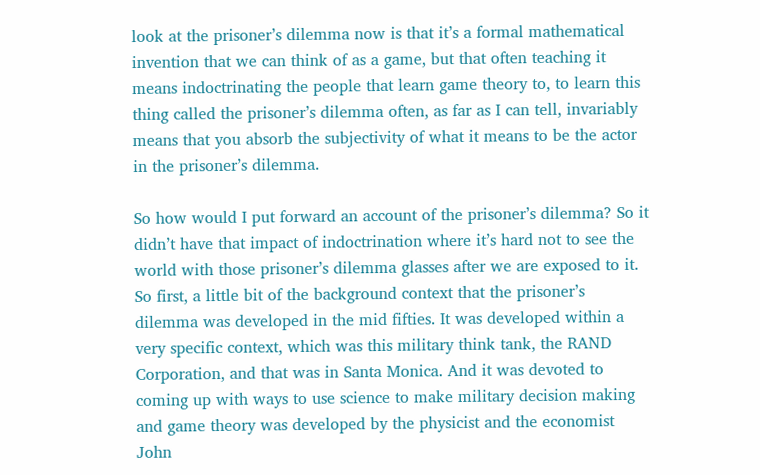look at the prisoner’s dilemma now is that it’s a formal mathematical invention that we can think of as a game, but that often teaching it means indoctrinating the people that learn game theory to, to learn this thing called the prisoner’s dilemma often, as far as I can tell, invariably means that you absorb the subjectivity of what it means to be the actor in the prisoner’s dilemma.

So how would I put forward an account of the prisoner’s dilemma? So it didn’t have that impact of indoctrination where it’s hard not to see the world with those prisoner’s dilemma glasses after we are exposed to it. So first, a little bit of the background context that the prisoner’s dilemma was developed in the mid fifties. It was developed within a very specific context, which was this military think tank, the RAND Corporation, and that was in Santa Monica. And it was devoted to coming up with ways to use science to make military decision making and game theory was developed by the physicist and the economist John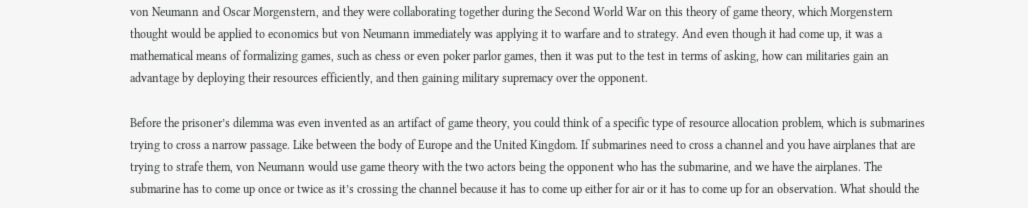von Neumann and Oscar Morgenstern, and they were collaborating together during the Second World War on this theory of game theory, which Morgenstern thought would be applied to economics but von Neumann immediately was applying it to warfare and to strategy. And even though it had come up, it was a mathematical means of formalizing games, such as chess or even poker parlor games, then it was put to the test in terms of asking, how can militaries gain an advantage by deploying their resources efficiently, and then gaining military supremacy over the opponent.

Before the prisoner’s dilemma was even invented as an artifact of game theory, you could think of a specific type of resource allocation problem, which is submarines trying to cross a narrow passage. Like between the body of Europe and the United Kingdom. If submarines need to cross a channel and you have airplanes that are trying to strafe them, von Neumann would use game theory with the two actors being the opponent who has the submarine, and we have the airplanes. The submarine has to come up once or twice as it’s crossing the channel because it has to come up either for air or it has to come up for an observation. What should the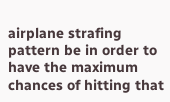airplane strafing pattern be in order to have the maximum chances of hitting that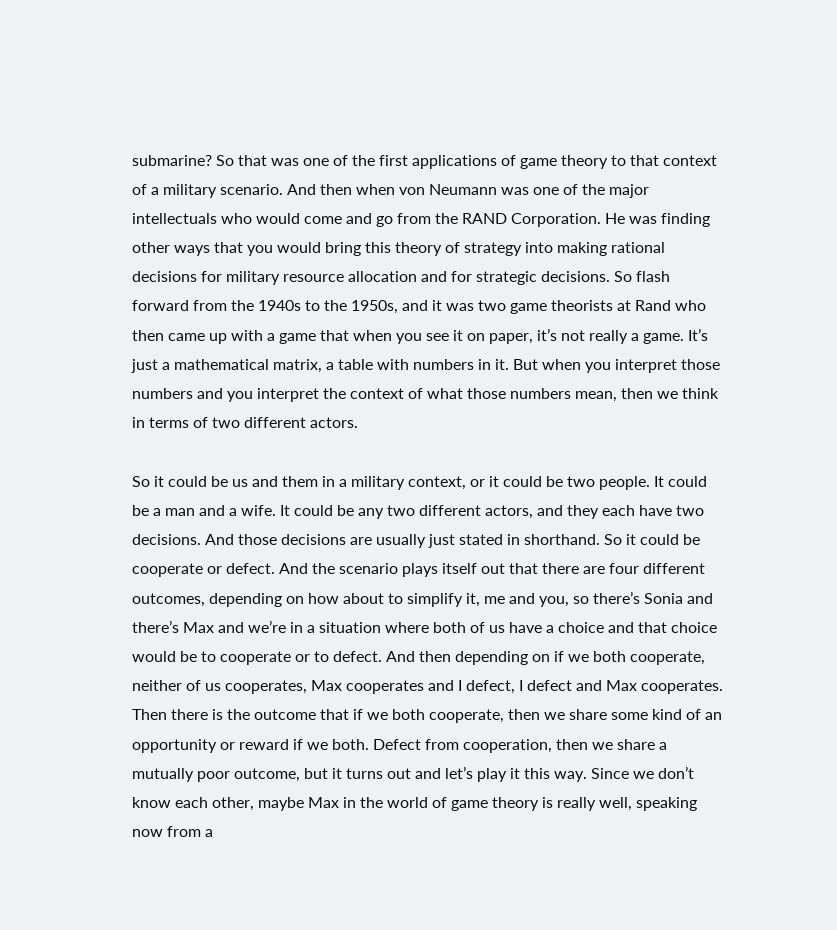submarine? So that was one of the first applications of game theory to that context of a military scenario. And then when von Neumann was one of the major intellectuals who would come and go from the RAND Corporation. He was finding other ways that you would bring this theory of strategy into making rational decisions for military resource allocation and for strategic decisions. So flash forward from the 1940s to the 1950s, and it was two game theorists at Rand who then came up with a game that when you see it on paper, it’s not really a game. It’s just a mathematical matrix, a table with numbers in it. But when you interpret those numbers and you interpret the context of what those numbers mean, then we think in terms of two different actors.

So it could be us and them in a military context, or it could be two people. It could be a man and a wife. It could be any two different actors, and they each have two decisions. And those decisions are usually just stated in shorthand. So it could be cooperate or defect. And the scenario plays itself out that there are four different outcomes, depending on how about to simplify it, me and you, so there’s Sonia and there’s Max and we’re in a situation where both of us have a choice and that choice would be to cooperate or to defect. And then depending on if we both cooperate, neither of us cooperates, Max cooperates and I defect, I defect and Max cooperates. Then there is the outcome that if we both cooperate, then we share some kind of an opportunity or reward if we both. Defect from cooperation, then we share a mutually poor outcome, but it turns out and let’s play it this way. Since we don’t know each other, maybe Max in the world of game theory is really well, speaking now from a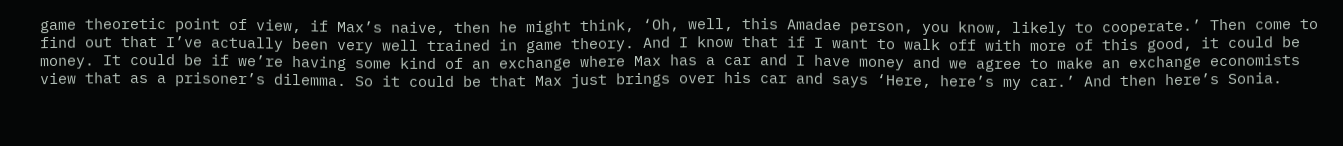game theoretic point of view, if Max’s naive, then he might think, ‘Oh, well, this Amadae person, you know, likely to cooperate.’ Then come to find out that I’ve actually been very well trained in game theory. And I know that if I want to walk off with more of this good, it could be money. It could be if we’re having some kind of an exchange where Max has a car and I have money and we agree to make an exchange economists view that as a prisoner’s dilemma. So it could be that Max just brings over his car and says ‘Here, here’s my car.’ And then here’s Sonia.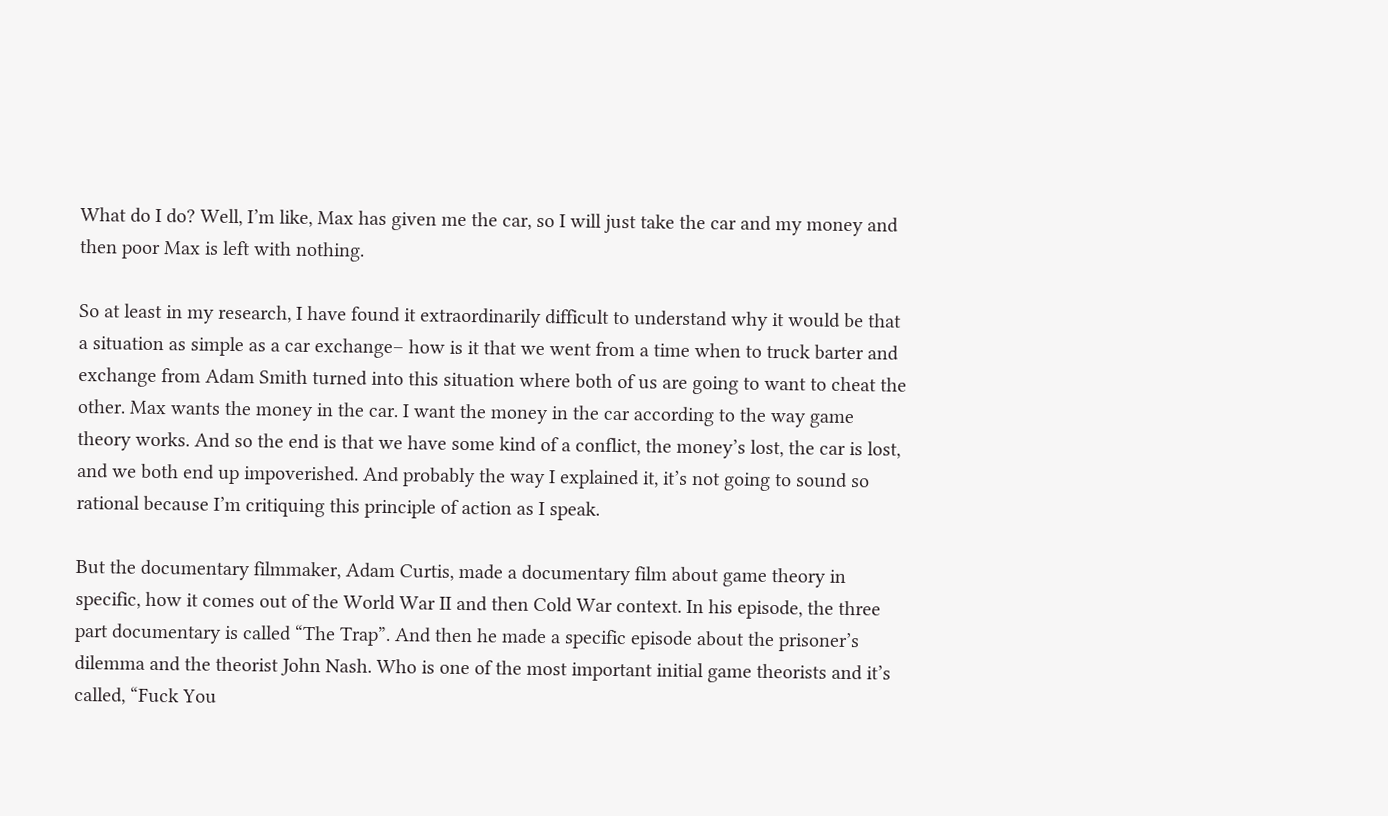What do I do? Well, I’m like, Max has given me the car, so I will just take the car and my money and then poor Max is left with nothing.

So at least in my research, I have found it extraordinarily difficult to understand why it would be that a situation as simple as a car exchange– how is it that we went from a time when to truck barter and exchange from Adam Smith turned into this situation where both of us are going to want to cheat the other. Max wants the money in the car. I want the money in the car according to the way game theory works. And so the end is that we have some kind of a conflict, the money’s lost, the car is lost, and we both end up impoverished. And probably the way I explained it, it’s not going to sound so rational because I’m critiquing this principle of action as I speak.

But the documentary filmmaker, Adam Curtis, made a documentary film about game theory in specific, how it comes out of the World War II and then Cold War context. In his episode, the three part documentary is called “The Trap”. And then he made a specific episode about the prisoner’s dilemma and the theorist John Nash. Who is one of the most important initial game theorists and it’s called, “Fuck You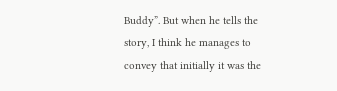Buddy”. But when he tells the story, I think he manages to convey that initially it was the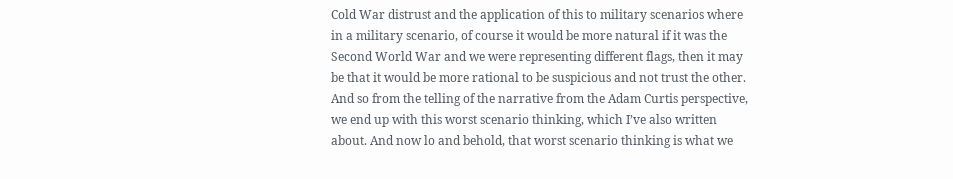Cold War distrust and the application of this to military scenarios where in a military scenario, of course it would be more natural if it was the Second World War and we were representing different flags, then it may be that it would be more rational to be suspicious and not trust the other. And so from the telling of the narrative from the Adam Curtis perspective, we end up with this worst scenario thinking, which I’ve also written about. And now lo and behold, that worst scenario thinking is what we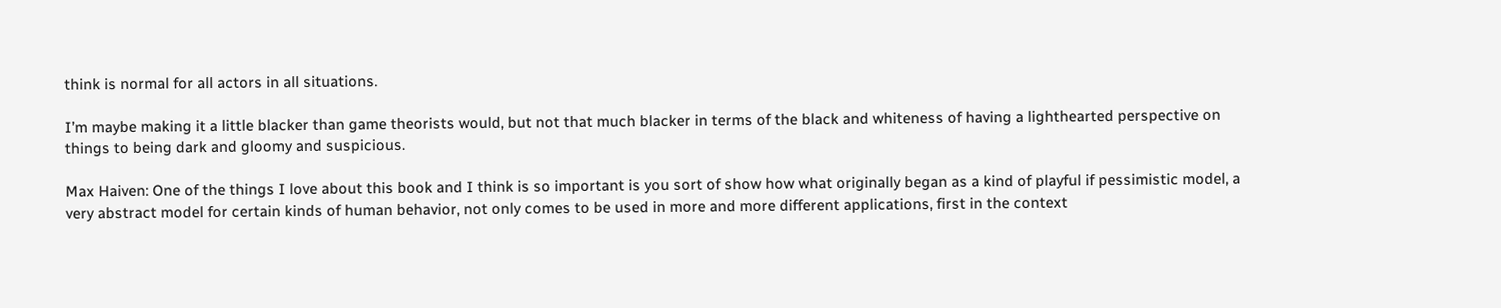think is normal for all actors in all situations.

I’m maybe making it a little blacker than game theorists would, but not that much blacker in terms of the black and whiteness of having a lighthearted perspective on things to being dark and gloomy and suspicious.

Max Haiven: One of the things I love about this book and I think is so important is you sort of show how what originally began as a kind of playful if pessimistic model, a very abstract model for certain kinds of human behavior, not only comes to be used in more and more different applications, first in the context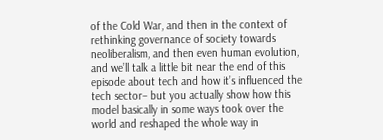of the Cold War, and then in the context of rethinking governance of society towards neoliberalism, and then even human evolution, and we’ll talk a little bit near the end of this episode about tech and how it’s influenced the tech sector– but you actually show how this model basically in some ways took over the world and reshaped the whole way in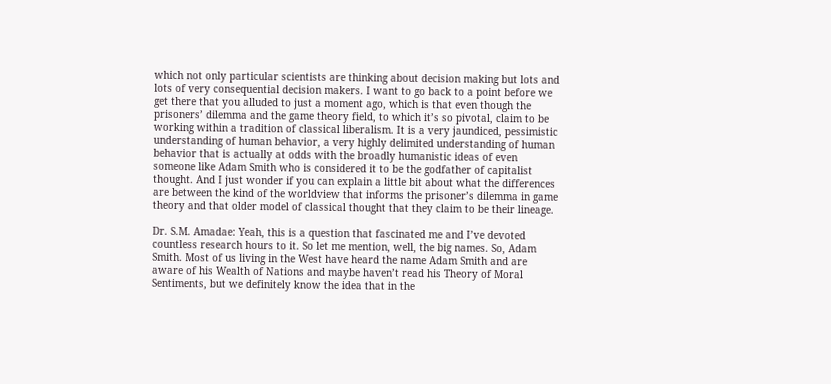which not only particular scientists are thinking about decision making but lots and lots of very consequential decision makers. I want to go back to a point before we get there that you alluded to just a moment ago, which is that even though the prisoners’ dilemma and the game theory field, to which it’s so pivotal, claim to be working within a tradition of classical liberalism. It is a very jaundiced, pessimistic understanding of human behavior, a very highly delimited understanding of human behavior that is actually at odds with the broadly humanistic ideas of even someone like Adam Smith who is considered it to be the godfather of capitalist thought. And I just wonder if you can explain a little bit about what the differences are between the kind of the worldview that informs the prisoner’s dilemma in game theory and that older model of classical thought that they claim to be their lineage.

Dr. S.M. Amadae: Yeah, this is a question that fascinated me and I’ve devoted countless research hours to it. So let me mention, well, the big names. So, Adam Smith. Most of us living in the West have heard the name Adam Smith and are aware of his Wealth of Nations and maybe haven’t read his Theory of Moral Sentiments, but we definitely know the idea that in the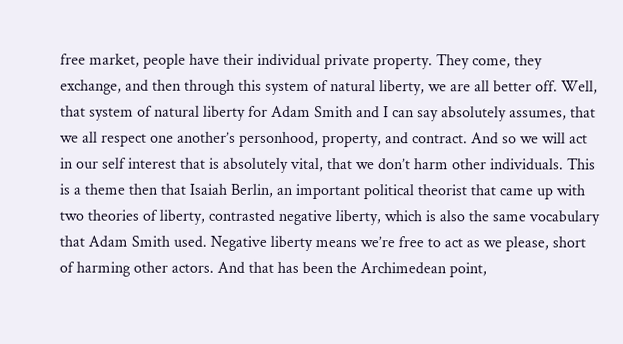free market, people have their individual private property. They come, they exchange, and then through this system of natural liberty, we are all better off. Well, that system of natural liberty for Adam Smith and I can say absolutely assumes, that we all respect one another’s personhood, property, and contract. And so we will act in our self interest that is absolutely vital, that we don’t harm other individuals. This is a theme then that Isaiah Berlin, an important political theorist that came up with two theories of liberty, contrasted negative liberty, which is also the same vocabulary that Adam Smith used. Negative liberty means we’re free to act as we please, short of harming other actors. And that has been the Archimedean point,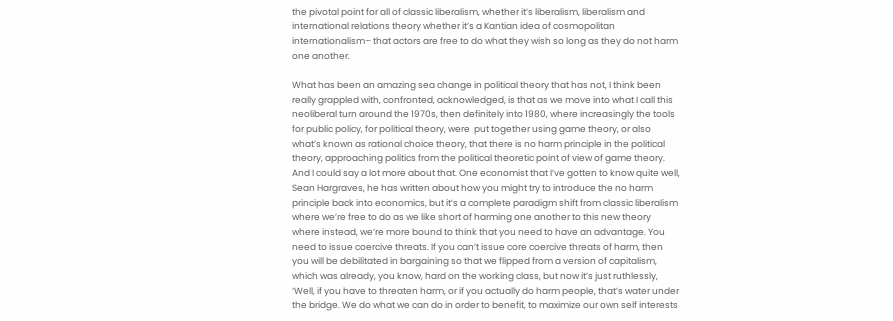the pivotal point for all of classic liberalism, whether it’s liberalism, liberalism and international relations theory whether it’s a Kantian idea of cosmopolitan internationalism– that actors are free to do what they wish so long as they do not harm one another.

What has been an amazing sea change in political theory that has not, I think been really grappled with, confronted, acknowledged, is that as we move into what I call this neoliberal turn around the 1970s, then definitely into 1980, where increasingly the tools for public policy, for political theory, were  put together using game theory, or also what’s known as rational choice theory, that there is no harm principle in the political theory, approaching politics from the political theoretic point of view of game theory. And I could say a lot more about that. One economist that I’ve gotten to know quite well, Sean Hargraves, he has written about how you might try to introduce the no harm principle back into economics, but it’s a complete paradigm shift from classic liberalism where we’re free to do as we like short of harming one another to this new theory where instead, we’re more bound to think that you need to have an advantage. You need to issue coercive threats. If you can’t issue core coercive threats of harm, then you will be debilitated in bargaining so that we flipped from a version of capitalism, which was already, you know, hard on the working class, but now it’s just ruthlessly, ‘Well, if you have to threaten harm, or if you actually do harm people, that’s water under the bridge. We do what we can do in order to benefit, to maximize our own self interests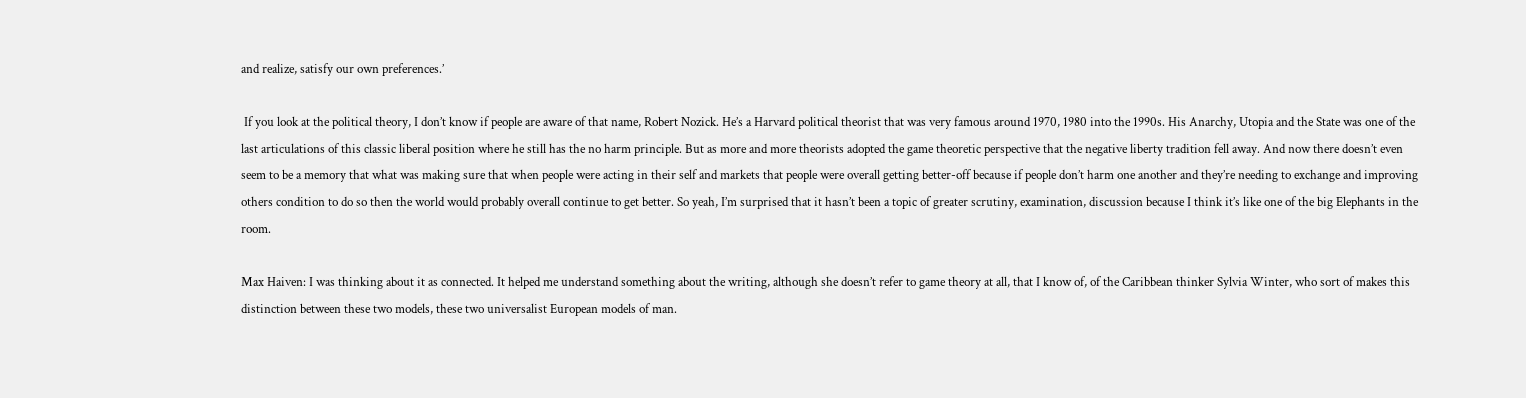and realize, satisfy our own preferences.’

 If you look at the political theory, I don’t know if people are aware of that name, Robert Nozick. He’s a Harvard political theorist that was very famous around 1970, 1980 into the 1990s. His Anarchy, Utopia and the State was one of the last articulations of this classic liberal position where he still has the no harm principle. But as more and more theorists adopted the game theoretic perspective that the negative liberty tradition fell away. And now there doesn’t even seem to be a memory that what was making sure that when people were acting in their self and markets that people were overall getting better-off because if people don’t harm one another and they’re needing to exchange and improving others condition to do so then the world would probably overall continue to get better. So yeah, I’m surprised that it hasn’t been a topic of greater scrutiny, examination, discussion because I think it’s like one of the big Elephants in the room.

Max Haiven: I was thinking about it as connected. It helped me understand something about the writing, although she doesn’t refer to game theory at all, that I know of, of the Caribbean thinker Sylvia Winter, who sort of makes this distinction between these two models, these two universalist European models of man.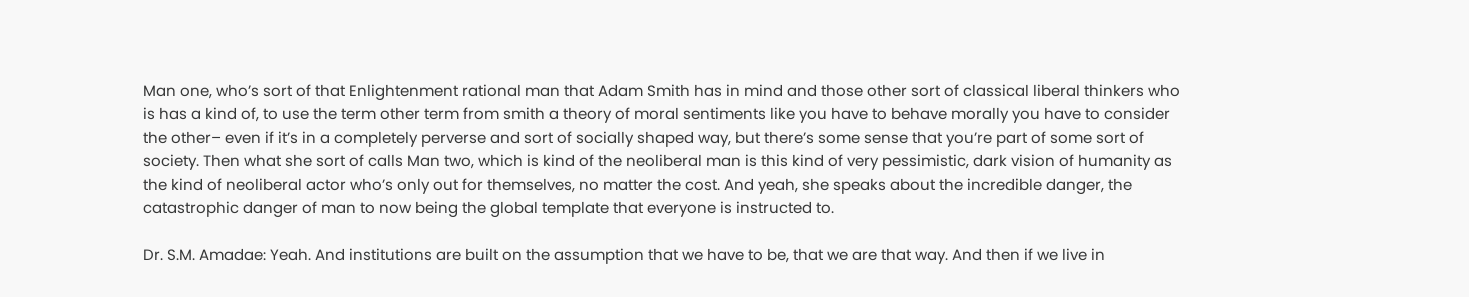Man one, who’s sort of that Enlightenment rational man that Adam Smith has in mind and those other sort of classical liberal thinkers who is has a kind of, to use the term other term from smith a theory of moral sentiments like you have to behave morally you have to consider the other– even if it’s in a completely perverse and sort of socially shaped way, but there’s some sense that you’re part of some sort of society. Then what she sort of calls Man two, which is kind of the neoliberal man is this kind of very pessimistic, dark vision of humanity as the kind of neoliberal actor who’s only out for themselves, no matter the cost. And yeah, she speaks about the incredible danger, the catastrophic danger of man to now being the global template that everyone is instructed to.

Dr. S.M. Amadae: Yeah. And institutions are built on the assumption that we have to be, that we are that way. And then if we live in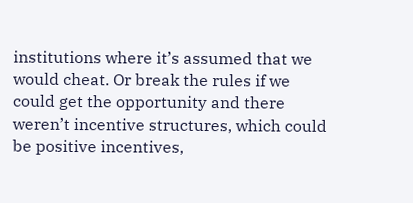institutions where it’s assumed that we would cheat. Or break the rules if we could get the opportunity and there weren’t incentive structures, which could be positive incentives,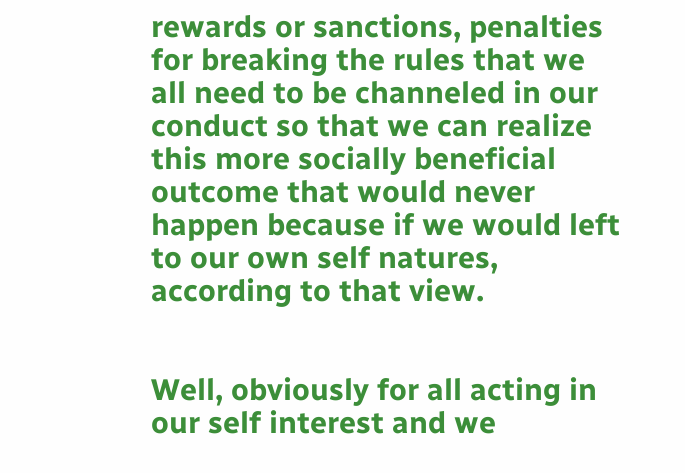rewards or sanctions, penalties for breaking the rules that we all need to be channeled in our conduct so that we can realize this more socially beneficial outcome that would never happen because if we would left to our own self natures, according to that view.


Well, obviously for all acting in our self interest and we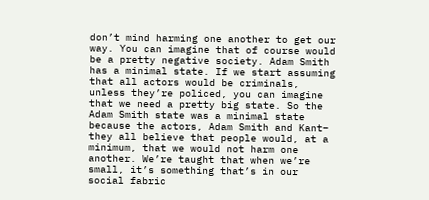don’t mind harming one another to get our way. You can imagine that of course would be a pretty negative society. Adam Smith has a minimal state. If we start assuming that all actors would be criminals, unless they’re policed, you can imagine that we need a pretty big state. So the Adam Smith state was a minimal state because the actors, Adam Smith and Kant– they all believe that people would, at a minimum, that we would not harm one another. We’re taught that when we’re small, it’s something that’s in our social fabric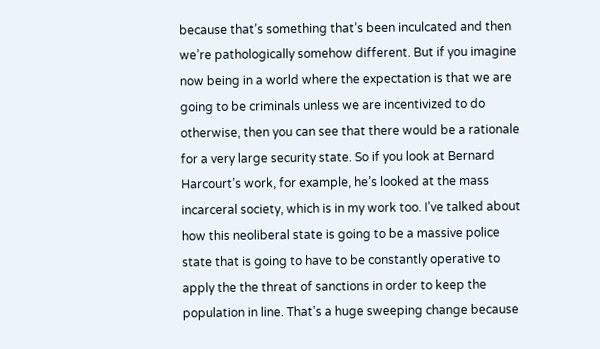because that’s something that’s been inculcated and then we’re pathologically somehow different. But if you imagine now being in a world where the expectation is that we are going to be criminals unless we are incentivized to do otherwise, then you can see that there would be a rationale for a very large security state. So if you look at Bernard Harcourt’s work, for example, he’s looked at the mass incarceral society, which is in my work too. I’ve talked about how this neoliberal state is going to be a massive police state that is going to have to be constantly operative to apply the the threat of sanctions in order to keep the population in line. That’s a huge sweeping change because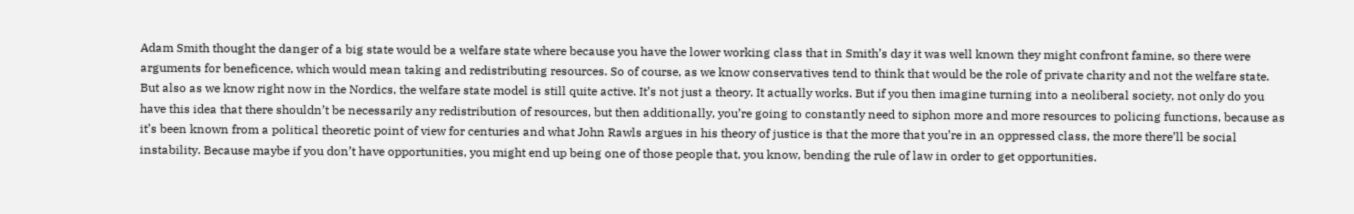Adam Smith thought the danger of a big state would be a welfare state where because you have the lower working class that in Smith’s day it was well known they might confront famine, so there were arguments for beneficence, which would mean taking and redistributing resources. So of course, as we know conservatives tend to think that would be the role of private charity and not the welfare state. But also as we know right now in the Nordics, the welfare state model is still quite active. It’s not just a theory. It actually works. But if you then imagine turning into a neoliberal society, not only do you have this idea that there shouldn’t be necessarily any redistribution of resources, but then additionally, you’re going to constantly need to siphon more and more resources to policing functions, because as it’s been known from a political theoretic point of view for centuries and what John Rawls argues in his theory of justice is that the more that you’re in an oppressed class, the more there’ll be social instability. Because maybe if you don’t have opportunities, you might end up being one of those people that, you know, bending the rule of law in order to get opportunities.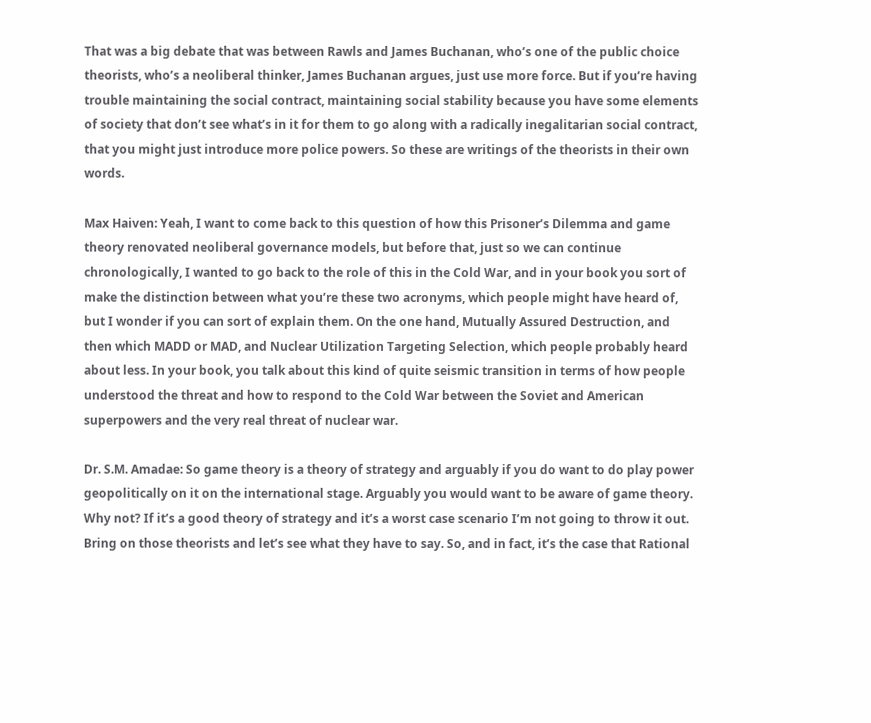That was a big debate that was between Rawls and James Buchanan, who’s one of the public choice theorists, who’s a neoliberal thinker, James Buchanan argues, just use more force. But if you’re having trouble maintaining the social contract, maintaining social stability because you have some elements of society that don’t see what’s in it for them to go along with a radically inegalitarian social contract, that you might just introduce more police powers. So these are writings of the theorists in their own words.

Max Haiven: Yeah, I want to come back to this question of how this Prisoner’s Dilemma and game theory renovated neoliberal governance models, but before that, just so we can continue chronologically, I wanted to go back to the role of this in the Cold War, and in your book you sort of make the distinction between what you’re these two acronyms, which people might have heard of, but I wonder if you can sort of explain them. On the one hand, Mutually Assured Destruction, and then which MADD or MAD, and Nuclear Utilization Targeting Selection, which people probably heard about less. In your book, you talk about this kind of quite seismic transition in terms of how people understood the threat and how to respond to the Cold War between the Soviet and American superpowers and the very real threat of nuclear war.

Dr. S.M. Amadae: So game theory is a theory of strategy and arguably if you do want to do play power geopolitically on it on the international stage. Arguably you would want to be aware of game theory. Why not? If it’s a good theory of strategy and it’s a worst case scenario I’m not going to throw it out. Bring on those theorists and let’s see what they have to say. So, and in fact, it’s the case that Rational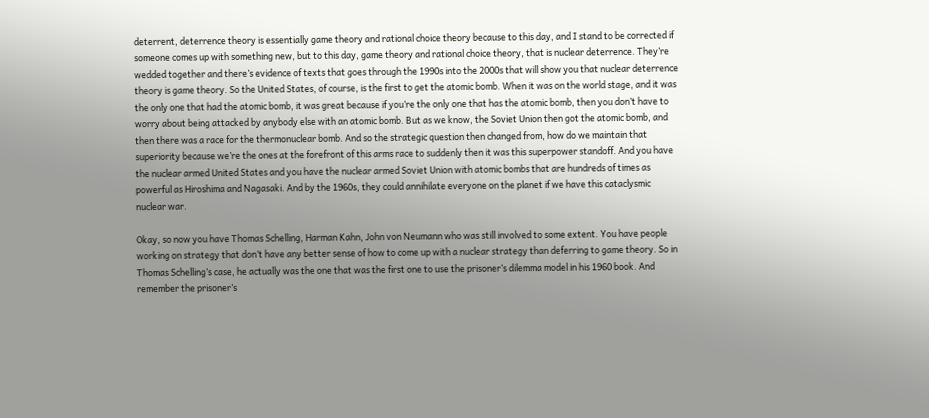deterrent, deterrence theory is essentially game theory and rational choice theory because to this day, and I stand to be corrected if someone comes up with something new, but to this day, game theory and rational choice theory, that is nuclear deterrence. They’re wedded together and there’s evidence of texts that goes through the 1990s into the 2000s that will show you that nuclear deterrence theory is game theory. So the United States, of course, is the first to get the atomic bomb. When it was on the world stage, and it was the only one that had the atomic bomb, it was great because if you’re the only one that has the atomic bomb, then you don’t have to worry about being attacked by anybody else with an atomic bomb. But as we know, the Soviet Union then got the atomic bomb, and then there was a race for the thermonuclear bomb. And so the strategic question then changed from, how do we maintain that superiority because we’re the ones at the forefront of this arms race to suddenly then it was this superpower standoff. And you have the nuclear armed United States and you have the nuclear armed Soviet Union with atomic bombs that are hundreds of times as powerful as Hiroshima and Nagasaki. And by the 1960s, they could annihilate everyone on the planet if we have this cataclysmic nuclear war.

Okay, so now you have Thomas Schelling, Harman Kahn, John von Neumann who was still involved to some extent. You have people working on strategy that don’t have any better sense of how to come up with a nuclear strategy than deferring to game theory. So in Thomas Schelling’s case, he actually was the one that was the first one to use the prisoner’s dilemma model in his 1960 book. And remember the prisoner’s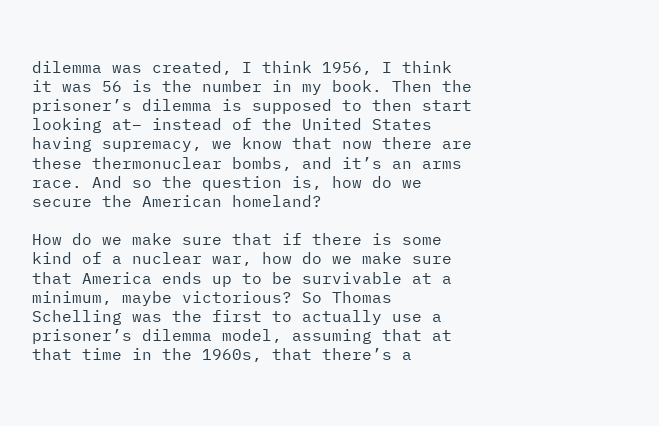dilemma was created, I think 1956, I think it was 56 is the number in my book. Then the prisoner’s dilemma is supposed to then start looking at– instead of the United States having supremacy, we know that now there are these thermonuclear bombs, and it’s an arms race. And so the question is, how do we secure the American homeland?

How do we make sure that if there is some kind of a nuclear war, how do we make sure that America ends up to be survivable at a minimum, maybe victorious? So Thomas Schelling was the first to actually use a prisoner’s dilemma model, assuming that at that time in the 1960s, that there’s a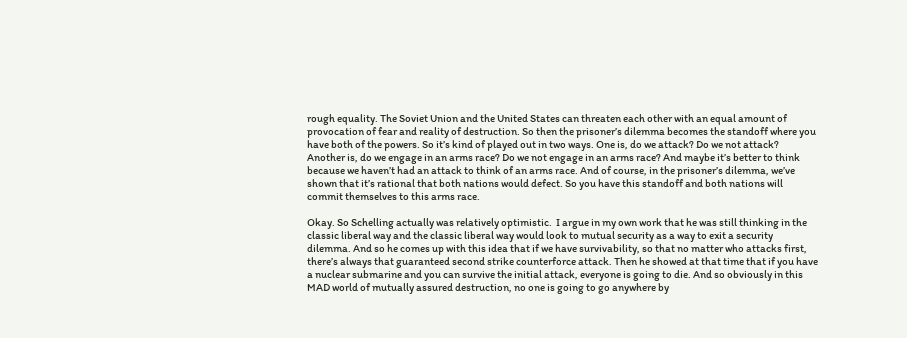rough equality. The Soviet Union and the United States can threaten each other with an equal amount of  provocation of fear and reality of destruction. So then the prisoner’s dilemma becomes the standoff where you have both of the powers. So it’s kind of played out in two ways. One is, do we attack? Do we not attack? Another is, do we engage in an arms race? Do we not engage in an arms race? And maybe it’s better to think because we haven’t had an attack to think of an arms race. And of course, in the prisoner’s dilemma, we’ve shown that it’s rational that both nations would defect. So you have this standoff and both nations will commit themselves to this arms race.

Okay. So Schelling actually was relatively optimistic.  I argue in my own work that he was still thinking in the classic liberal way and the classic liberal way would look to mutual security as a way to exit a security dilemma. And so he comes up with this idea that if we have survivability, so that no matter who attacks first, there’s always that guaranteed second strike counterforce attack. Then he showed at that time that if you have a nuclear submarine and you can survive the initial attack, everyone is going to die. And so obviously in this MAD world of mutually assured destruction, no one is going to go anywhere by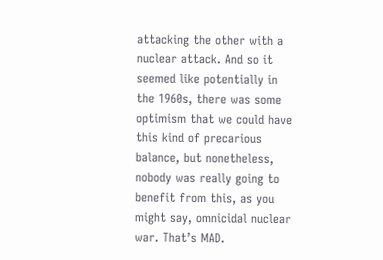attacking the other with a nuclear attack. And so it seemed like potentially in the 1960s, there was some optimism that we could have this kind of precarious balance, but nonetheless, nobody was really going to benefit from this, as you might say, omnicidal nuclear war. That’s MAD.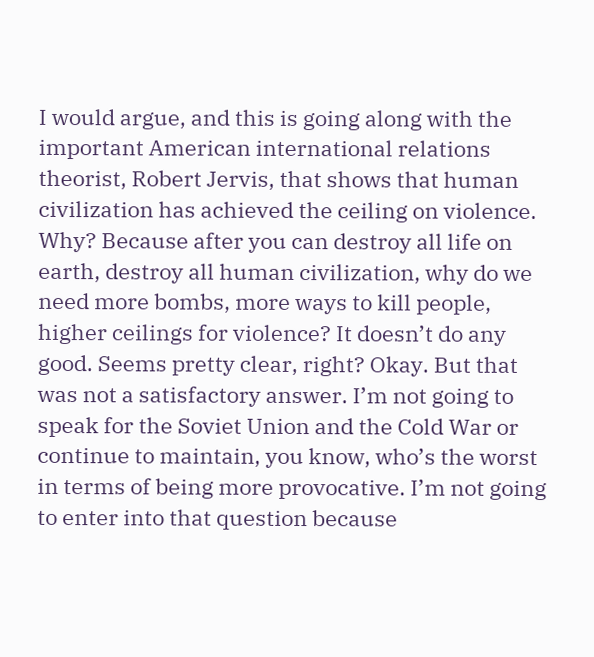I would argue, and this is going along with the important American international relations theorist, Robert Jervis, that shows that human civilization has achieved the ceiling on violence. Why? Because after you can destroy all life on earth, destroy all human civilization, why do we need more bombs, more ways to kill people, higher ceilings for violence? It doesn’t do any good. Seems pretty clear, right? Okay. But that was not a satisfactory answer. I’m not going to speak for the Soviet Union and the Cold War or continue to maintain, you know, who’s the worst in terms of being more provocative. I’m not going to enter into that question because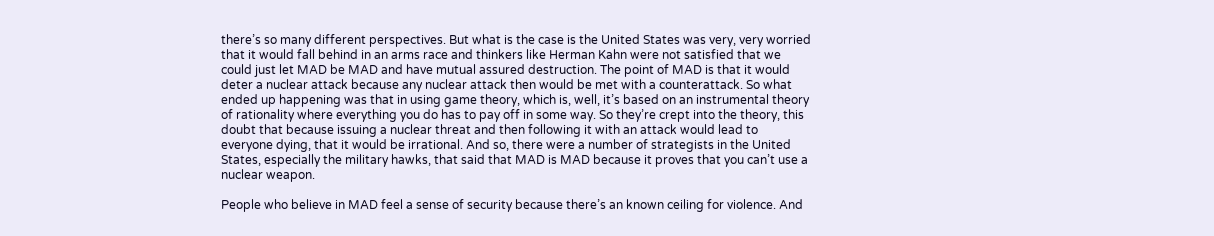there’s so many different perspectives. But what is the case is the United States was very, very worried that it would fall behind in an arms race and thinkers like Herman Kahn were not satisfied that we could just let MAD be MAD and have mutual assured destruction. The point of MAD is that it would deter a nuclear attack because any nuclear attack then would be met with a counterattack. So what ended up happening was that in using game theory, which is, well, it’s based on an instrumental theory of rationality where everything you do has to pay off in some way. So they’re crept into the theory, this doubt that because issuing a nuclear threat and then following it with an attack would lead to everyone dying, that it would be irrational. And so, there were a number of strategists in the United States, especially the military hawks, that said that MAD is MAD because it proves that you can’t use a nuclear weapon.

People who believe in MAD feel a sense of security because there’s an known ceiling for violence. And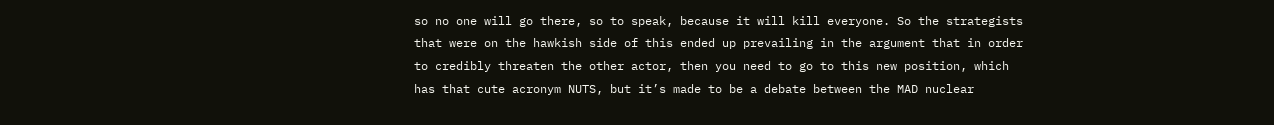so no one will go there, so to speak, because it will kill everyone. So the strategists that were on the hawkish side of this ended up prevailing in the argument that in order to credibly threaten the other actor, then you need to go to this new position, which has that cute acronym NUTS, but it’s made to be a debate between the MAD nuclear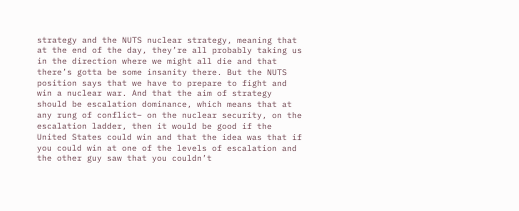strategy and the NUTS nuclear strategy, meaning that at the end of the day, they’re all probably taking us in the direction where we might all die and that there’s gotta be some insanity there. But the NUTS position says that we have to prepare to fight and win a nuclear war. And that the aim of strategy should be escalation dominance, which means that at any rung of conflict– on the nuclear security, on the escalation ladder, then it would be good if the United States could win and that the idea was that if you could win at one of the levels of escalation and the other guy saw that you couldn’t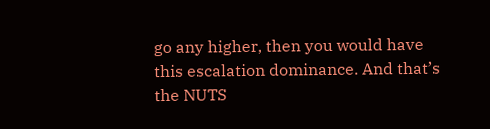go any higher, then you would have this escalation dominance. And that’s the NUTS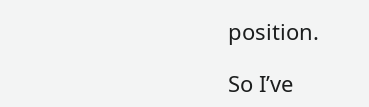position.

So I’ve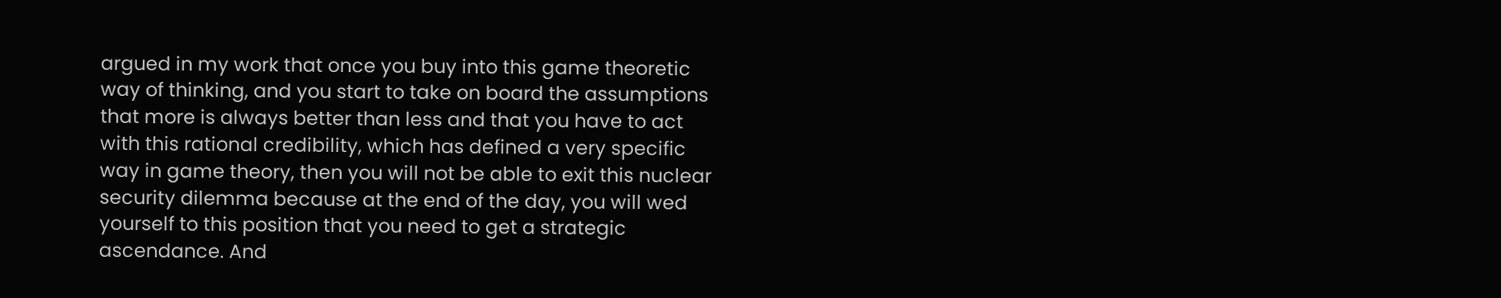argued in my work that once you buy into this game theoretic way of thinking, and you start to take on board the assumptions that more is always better than less and that you have to act with this rational credibility, which has defined a very specific way in game theory, then you will not be able to exit this nuclear security dilemma because at the end of the day, you will wed yourself to this position that you need to get a strategic ascendance. And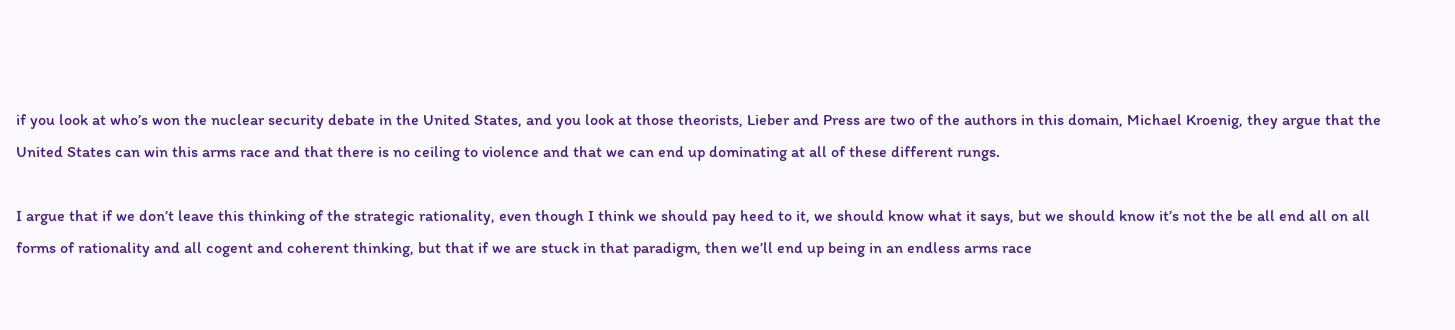if you look at who’s won the nuclear security debate in the United States, and you look at those theorists, Lieber and Press are two of the authors in this domain, Michael Kroenig, they argue that the United States can win this arms race and that there is no ceiling to violence and that we can end up dominating at all of these different rungs.

I argue that if we don’t leave this thinking of the strategic rationality, even though I think we should pay heed to it, we should know what it says, but we should know it’s not the be all end all on all forms of rationality and all cogent and coherent thinking, but that if we are stuck in that paradigm, then we’ll end up being in an endless arms race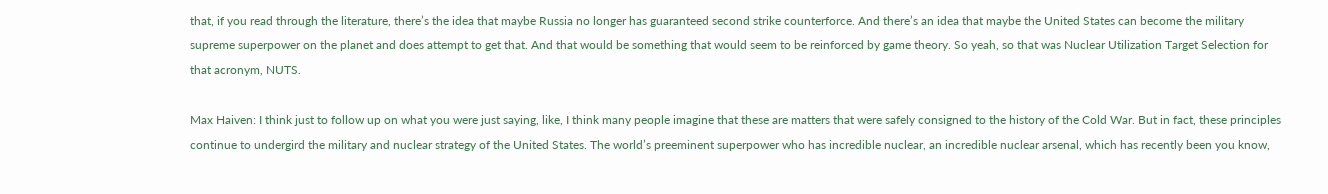that, if you read through the literature, there’s the idea that maybe Russia no longer has guaranteed second strike counterforce. And there’s an idea that maybe the United States can become the military supreme superpower on the planet and does attempt to get that. And that would be something that would seem to be reinforced by game theory. So yeah, so that was Nuclear Utilization Target Selection for that acronym, NUTS.

Max Haiven: I think just to follow up on what you were just saying, like, I think many people imagine that these are matters that were safely consigned to the history of the Cold War. But in fact, these principles continue to undergird the military and nuclear strategy of the United States. The world’s preeminent superpower who has incredible nuclear, an incredible nuclear arsenal, which has recently been you know,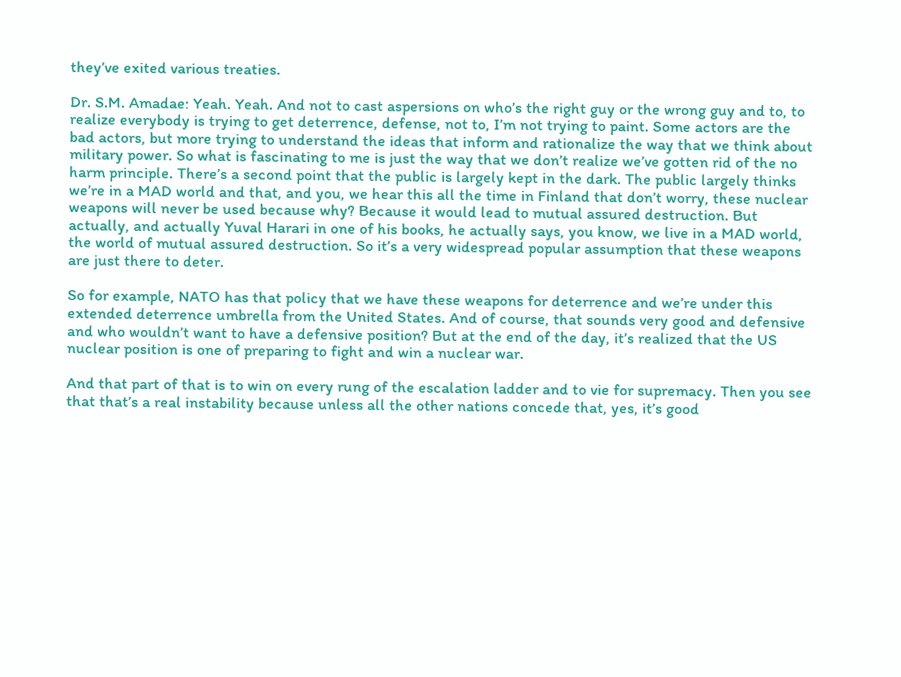they’ve exited various treaties.

Dr. S.M. Amadae: Yeah. Yeah. And not to cast aspersions on who’s the right guy or the wrong guy and to, to realize everybody is trying to get deterrence, defense, not to, I’m not trying to paint. Some actors are the bad actors, but more trying to understand the ideas that inform and rationalize the way that we think about military power. So what is fascinating to me is just the way that we don’t realize we’ve gotten rid of the no harm principle. There’s a second point that the public is largely kept in the dark. The public largely thinks we’re in a MAD world and that, and you, we hear this all the time in Finland that don’t worry, these nuclear weapons will never be used because why? Because it would lead to mutual assured destruction. But actually, and actually Yuval Harari in one of his books, he actually says, you know, we live in a MAD world, the world of mutual assured destruction. So it’s a very widespread popular assumption that these weapons are just there to deter.

So for example, NATO has that policy that we have these weapons for deterrence and we’re under this extended deterrence umbrella from the United States. And of course, that sounds very good and defensive and who wouldn’t want to have a defensive position? But at the end of the day, it’s realized that the US nuclear position is one of preparing to fight and win a nuclear war.

And that part of that is to win on every rung of the escalation ladder and to vie for supremacy. Then you see that that’s a real instability because unless all the other nations concede that, yes, it’s good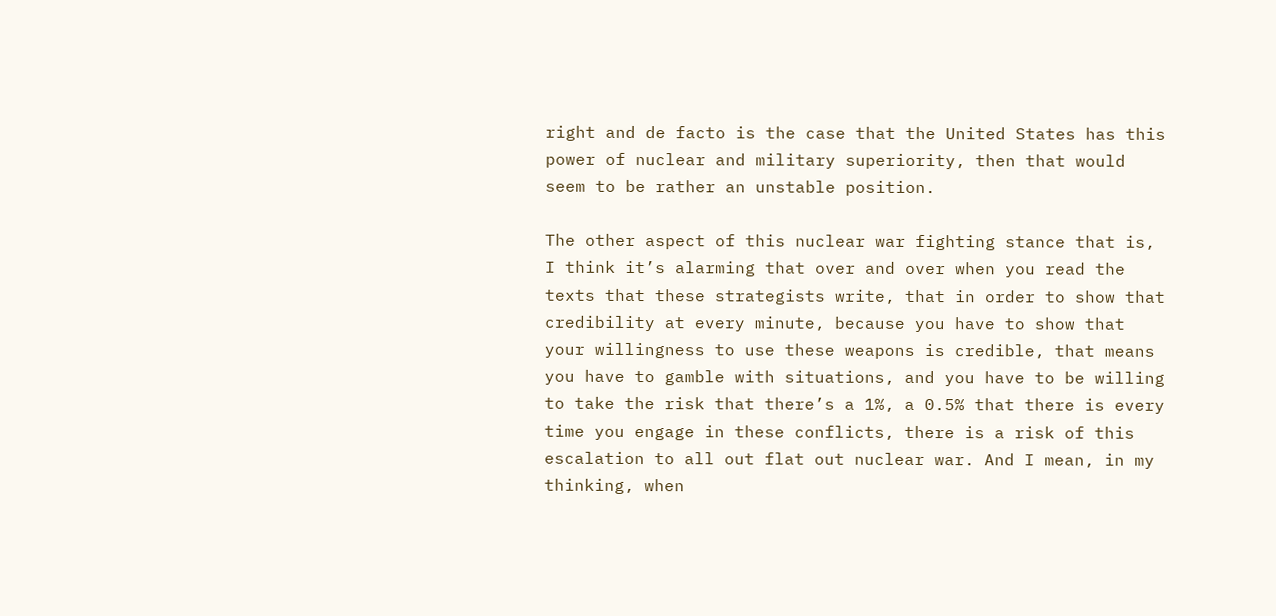right and de facto is the case that the United States has this power of nuclear and military superiority, then that would seem to be rather an unstable position.

The other aspect of this nuclear war fighting stance that is, I think it’s alarming that over and over when you read the texts that these strategists write, that in order to show that credibility at every minute, because you have to show that your willingness to use these weapons is credible, that means you have to gamble with situations, and you have to be willing to take the risk that there’s a 1%, a 0.5% that there is every time you engage in these conflicts, there is a risk of this escalation to all out flat out nuclear war. And I mean, in my thinking, when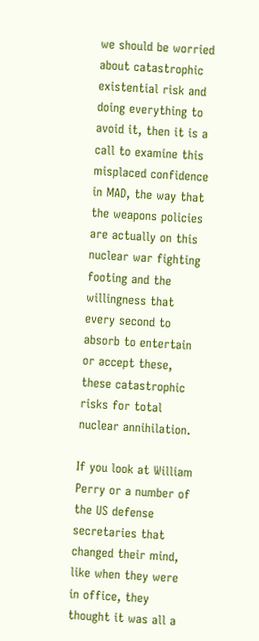we should be worried about catastrophic existential risk and doing everything to avoid it, then it is a call to examine this misplaced confidence in MAD, the way that the weapons policies are actually on this nuclear war fighting footing and the willingness that every second to absorb to entertain or accept these, these catastrophic risks for total nuclear annihilation.

If you look at William Perry or a number of the US defense secretaries that changed their mind, like when they were in office, they thought it was all a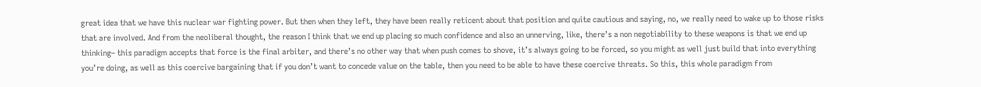great idea that we have this nuclear war fighting power. But then when they left, they have been really reticent about that position and quite cautious and saying, no, we really need to wake up to those risks that are involved. And from the neoliberal thought, the reason I think that we end up placing so much confidence and also an unnerving, like, there’s a non negotiability to these weapons is that we end up thinking– this paradigm accepts that force is the final arbiter, and there’s no other way that when push comes to shove, it’s always going to be forced, so you might as well just build that into everything you’re doing, as well as this coercive bargaining that if you don’t want to concede value on the table, then you need to be able to have these coercive threats. So this, this whole paradigm from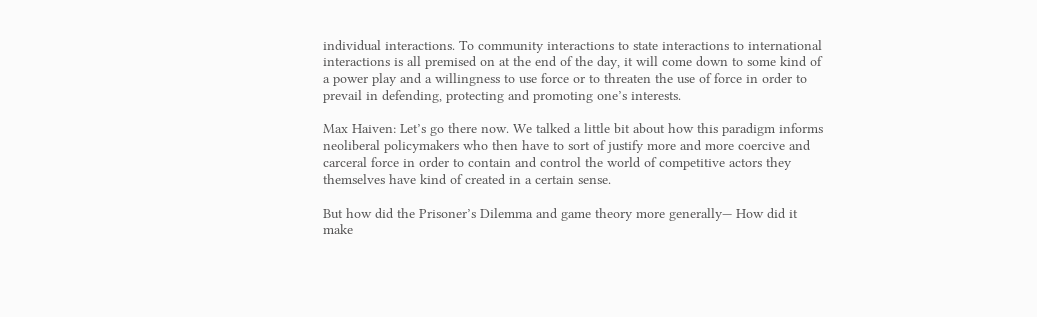individual interactions. To community interactions to state interactions to international interactions is all premised on at the end of the day, it will come down to some kind of a power play and a willingness to use force or to threaten the use of force in order to prevail in defending, protecting and promoting one’s interests.

Max Haiven: Let’s go there now. We talked a little bit about how this paradigm informs neoliberal policymakers who then have to sort of justify more and more coercive and carceral force in order to contain and control the world of competitive actors they themselves have kind of created in a certain sense.

But how did the Prisoner’s Dilemma and game theory more generally— How did it make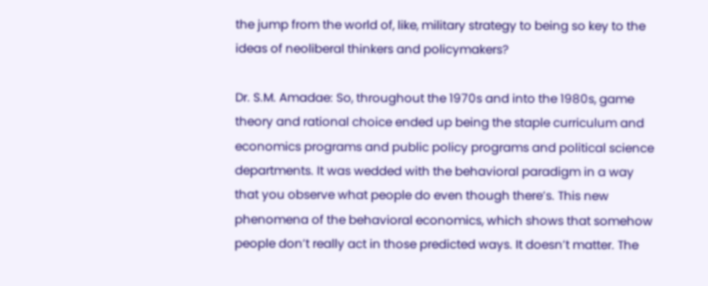the jump from the world of, like, military strategy to being so key to the ideas of neoliberal thinkers and policymakers?

Dr. S.M. Amadae: So, throughout the 1970s and into the 1980s, game theory and rational choice ended up being the staple curriculum and economics programs and public policy programs and political science departments. It was wedded with the behavioral paradigm in a way that you observe what people do even though there’s. This new phenomena of the behavioral economics, which shows that somehow people don’t really act in those predicted ways. It doesn’t matter. The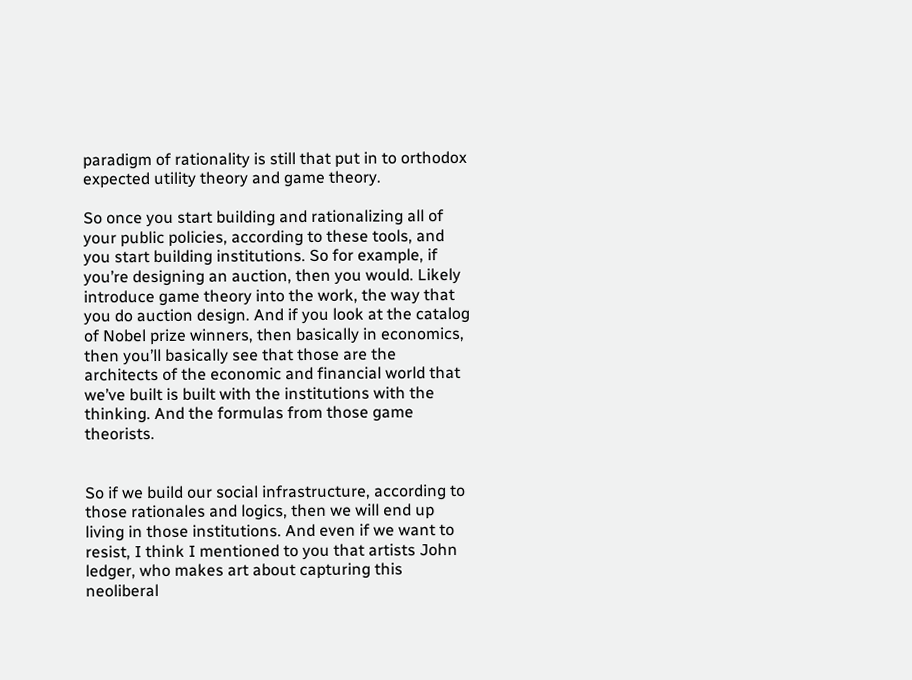paradigm of rationality is still that put in to orthodox expected utility theory and game theory.

So once you start building and rationalizing all of your public policies, according to these tools, and you start building institutions. So for example, if you’re designing an auction, then you would. Likely introduce game theory into the work, the way that you do auction design. And if you look at the catalog of Nobel prize winners, then basically in economics, then you’ll basically see that those are the architects of the economic and financial world that we’ve built is built with the institutions with the thinking. And the formulas from those game theorists.


So if we build our social infrastructure, according to those rationales and logics, then we will end up living in those institutions. And even if we want to resist, I think I mentioned to you that artists John ledger, who makes art about capturing this neoliberal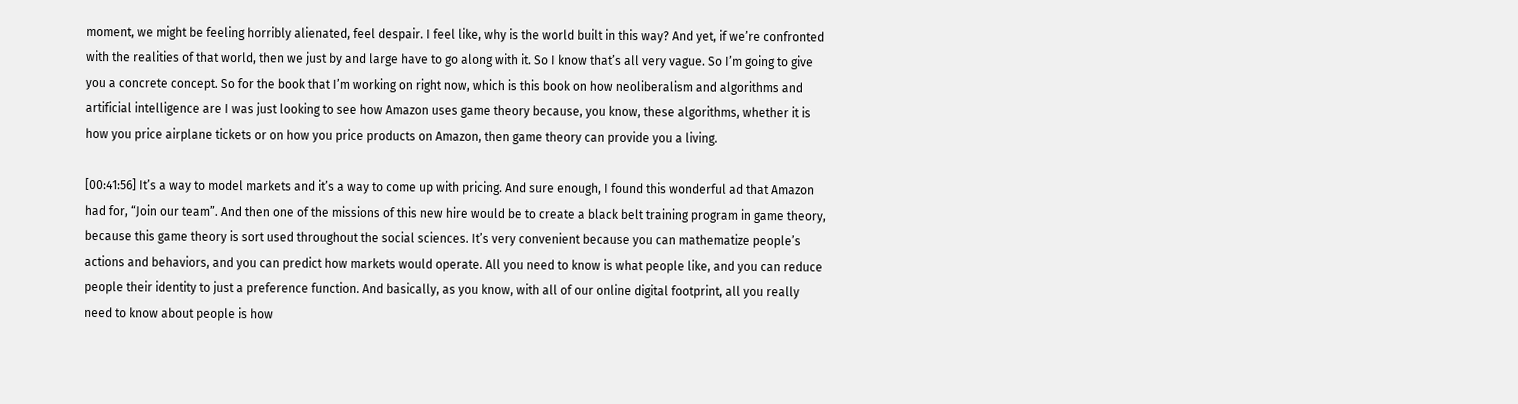moment, we might be feeling horribly alienated, feel despair. I feel like, why is the world built in this way? And yet, if we’re confronted with the realities of that world, then we just by and large have to go along with it. So I know that’s all very vague. So I’m going to give you a concrete concept. So for the book that I’m working on right now, which is this book on how neoliberalism and algorithms and artificial intelligence are I was just looking to see how Amazon uses game theory because, you know, these algorithms, whether it is how you price airplane tickets or on how you price products on Amazon, then game theory can provide you a living.

[00:41:56] It’s a way to model markets and it’s a way to come up with pricing. And sure enough, I found this wonderful ad that Amazon had for, “Join our team”. And then one of the missions of this new hire would be to create a black belt training program in game theory, because this game theory is sort used throughout the social sciences. It’s very convenient because you can mathematize people’s actions and behaviors, and you can predict how markets would operate. All you need to know is what people like, and you can reduce people their identity to just a preference function. And basically, as you know, with all of our online digital footprint, all you really need to know about people is how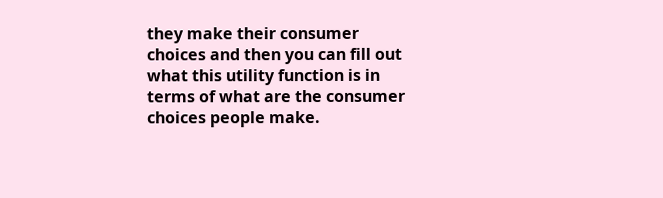they make their consumer choices and then you can fill out what this utility function is in terms of what are the consumer choices people make.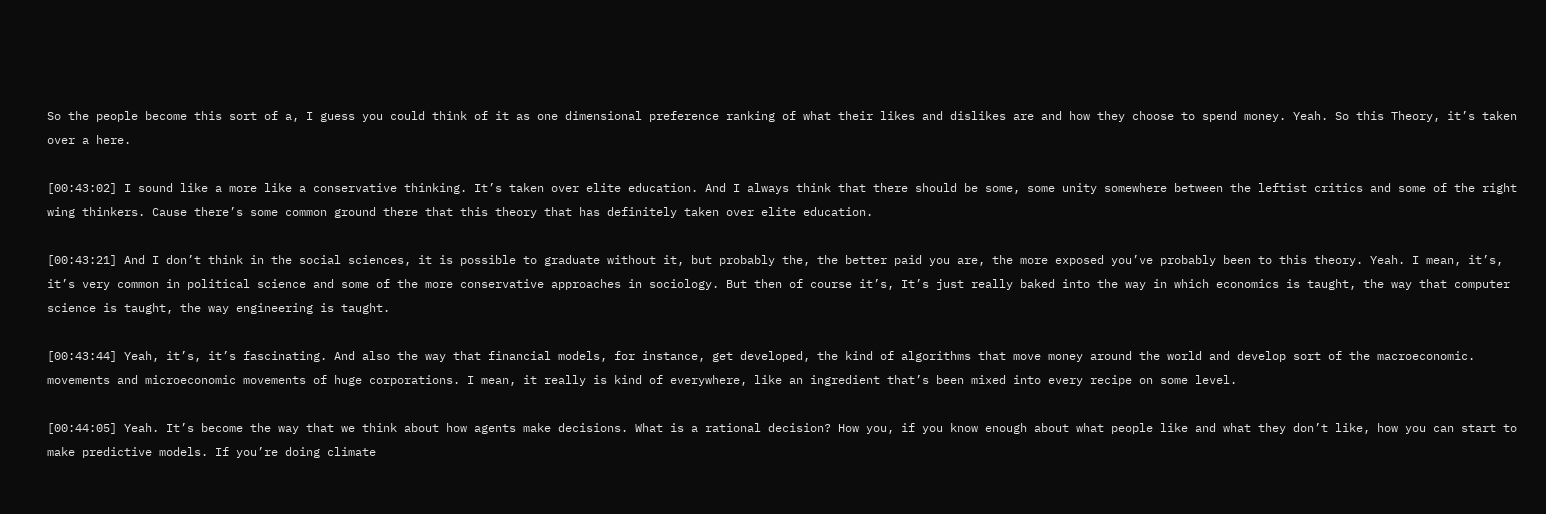So the people become this sort of a, I guess you could think of it as one dimensional preference ranking of what their likes and dislikes are and how they choose to spend money. Yeah. So this Theory, it’s taken over a here.

[00:43:02] I sound like a more like a conservative thinking. It’s taken over elite education. And I always think that there should be some, some unity somewhere between the leftist critics and some of the right wing thinkers. Cause there’s some common ground there that this theory that has definitely taken over elite education.

[00:43:21] And I don’t think in the social sciences, it is possible to graduate without it, but probably the, the better paid you are, the more exposed you’ve probably been to this theory. Yeah. I mean, it’s, it’s very common in political science and some of the more conservative approaches in sociology. But then of course it’s, It’s just really baked into the way in which economics is taught, the way that computer science is taught, the way engineering is taught.

[00:43:44] Yeah, it’s, it’s fascinating. And also the way that financial models, for instance, get developed, the kind of algorithms that move money around the world and develop sort of the macroeconomic. movements and microeconomic movements of huge corporations. I mean, it really is kind of everywhere, like an ingredient that’s been mixed into every recipe on some level.

[00:44:05] Yeah. It’s become the way that we think about how agents make decisions. What is a rational decision? How you, if you know enough about what people like and what they don’t like, how you can start to make predictive models. If you’re doing climate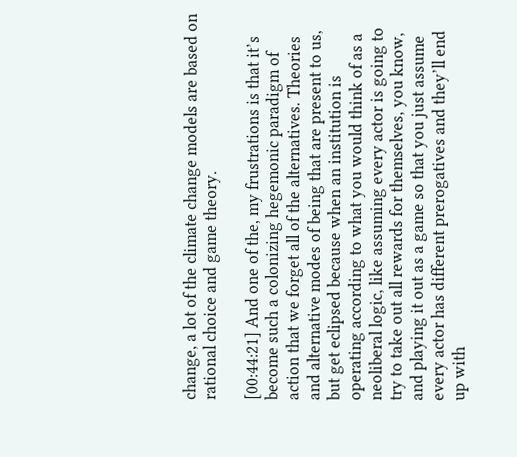change, a lot of the climate change models are based on rational choice and game theory.

[00:44:21] And one of the, my frustrations is that it’s become such a colonizing hegemonic paradigm of action that we forget all of the alternatives. Theories and alternative modes of being that are present to us, but get eclipsed because when an institution is operating according to what you would think of as a neoliberal logic, like assuming every actor is going to try to take out all rewards for themselves, you know, and playing it out as a game so that you just assume every actor has different prerogatives and they’ll end up with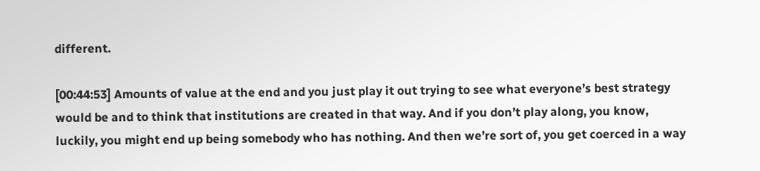different.

[00:44:53] Amounts of value at the end and you just play it out trying to see what everyone’s best strategy would be and to think that institutions are created in that way. And if you don’t play along, you know, luckily, you might end up being somebody who has nothing. And then we’re sort of, you get coerced in a way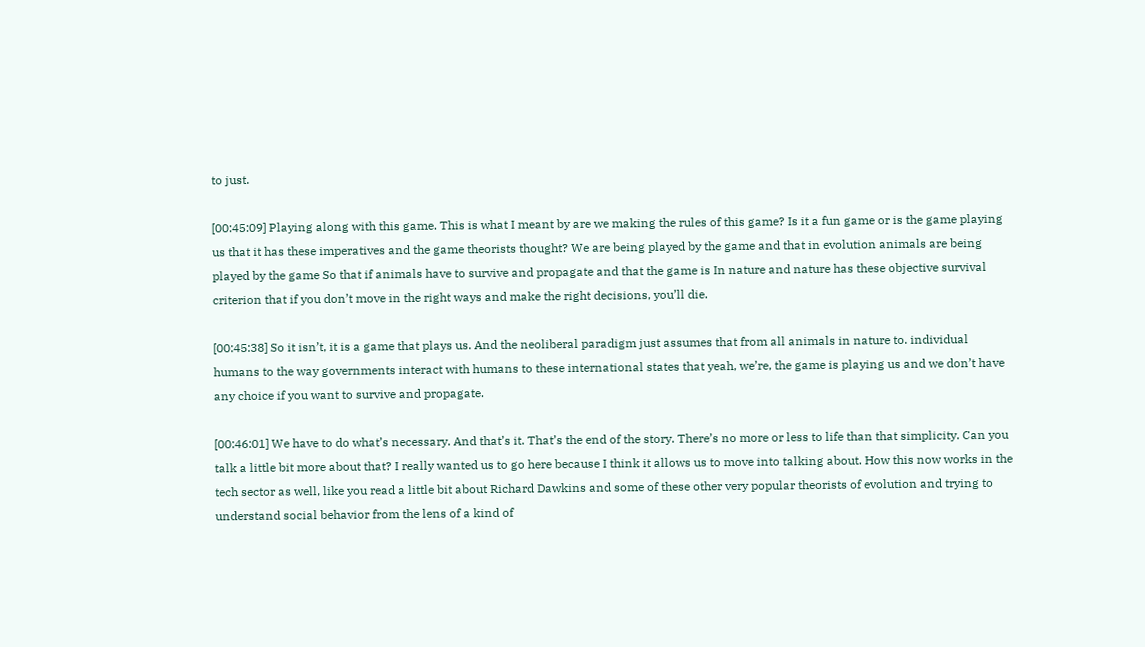to just.

[00:45:09] Playing along with this game. This is what I meant by are we making the rules of this game? Is it a fun game or is the game playing us that it has these imperatives and the game theorists thought? We are being played by the game and that in evolution animals are being played by the game So that if animals have to survive and propagate and that the game is In nature and nature has these objective survival criterion that if you don’t move in the right ways and make the right decisions, you’ll die.

[00:45:38] So it isn’t, it is a game that plays us. And the neoliberal paradigm just assumes that from all animals in nature to. individual humans to the way governments interact with humans to these international states that yeah, we’re, the game is playing us and we don’t have any choice if you want to survive and propagate.

[00:46:01] We have to do what’s necessary. And that’s it. That’s the end of the story. There’s no more or less to life than that simplicity. Can you talk a little bit more about that? I really wanted us to go here because I think it allows us to move into talking about. How this now works in the tech sector as well, like you read a little bit about Richard Dawkins and some of these other very popular theorists of evolution and trying to understand social behavior from the lens of a kind of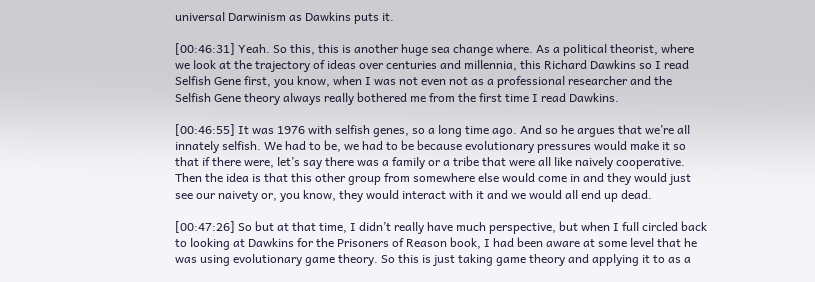universal Darwinism as Dawkins puts it.

[00:46:31] Yeah. So this, this is another huge sea change where. As a political theorist, where we look at the trajectory of ideas over centuries and millennia, this Richard Dawkins so I read Selfish Gene first, you know, when I was not even not as a professional researcher and the Selfish Gene theory always really bothered me from the first time I read Dawkins.

[00:46:55] It was 1976 with selfish genes, so a long time ago. And so he argues that we’re all innately selfish. We had to be, we had to be because evolutionary pressures would make it so that if there were, let’s say there was a family or a tribe that were all like naively cooperative. Then the idea is that this other group from somewhere else would come in and they would just see our naivety or, you know, they would interact with it and we would all end up dead.

[00:47:26] So but at that time, I didn’t really have much perspective, but when I full circled back to looking at Dawkins for the Prisoners of Reason book, I had been aware at some level that he was using evolutionary game theory. So this is just taking game theory and applying it to as a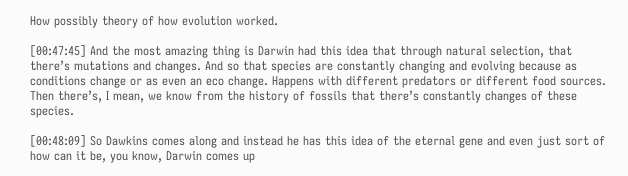How possibly theory of how evolution worked.

[00:47:45] And the most amazing thing is Darwin had this idea that through natural selection, that there’s mutations and changes. And so that species are constantly changing and evolving because as conditions change or as even an eco change. Happens with different predators or different food sources. Then there’s, I mean, we know from the history of fossils that there’s constantly changes of these species.

[00:48:09] So Dawkins comes along and instead he has this idea of the eternal gene and even just sort of how can it be, you know, Darwin comes up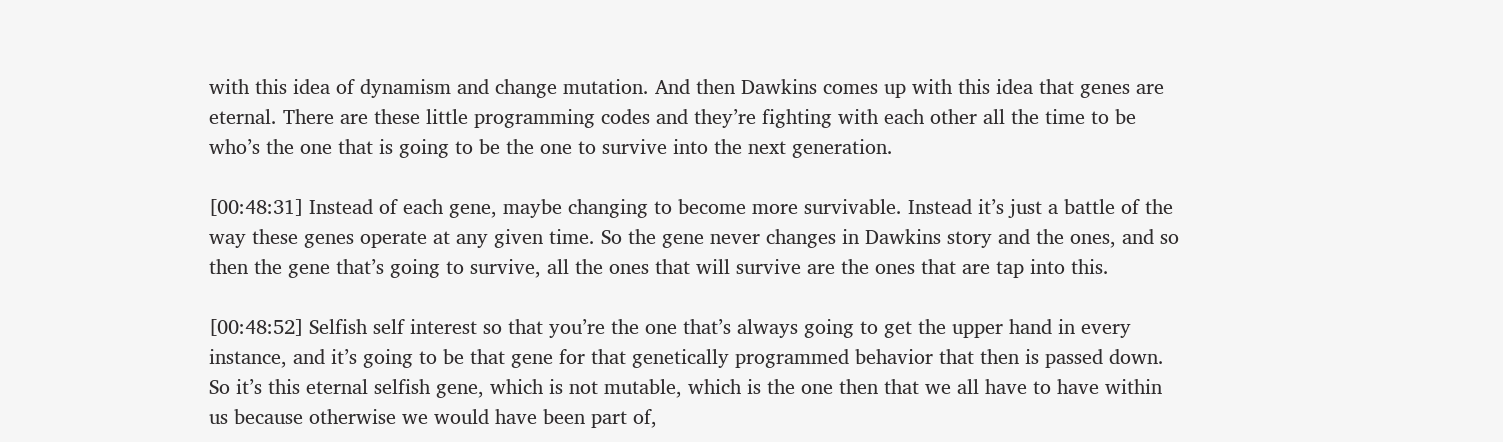with this idea of dynamism and change mutation. And then Dawkins comes up with this idea that genes are eternal. There are these little programming codes and they’re fighting with each other all the time to be who’s the one that is going to be the one to survive into the next generation.

[00:48:31] Instead of each gene, maybe changing to become more survivable. Instead it’s just a battle of the way these genes operate at any given time. So the gene never changes in Dawkins story and the ones, and so then the gene that’s going to survive, all the ones that will survive are the ones that are tap into this.

[00:48:52] Selfish self interest so that you’re the one that’s always going to get the upper hand in every instance, and it’s going to be that gene for that genetically programmed behavior that then is passed down. So it’s this eternal selfish gene, which is not mutable, which is the one then that we all have to have within us because otherwise we would have been part of,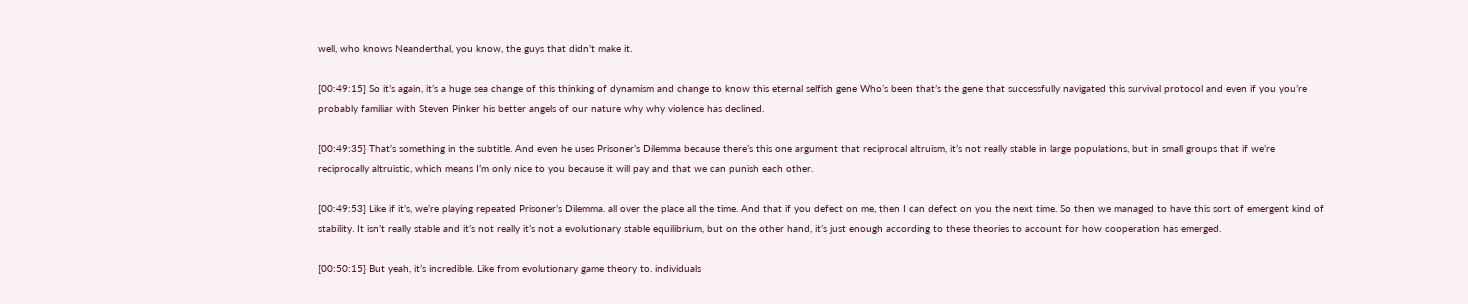well, who knows Neanderthal, you know, the guys that didn’t make it.

[00:49:15] So it’s again, it’s a huge sea change of this thinking of dynamism and change to know this eternal selfish gene Who’s been that’s the gene that successfully navigated this survival protocol and even if you you’re probably familiar with Steven Pinker his better angels of our nature why why violence has declined.

[00:49:35] That’s something in the subtitle. And even he uses Prisoner’s Dilemma because there’s this one argument that reciprocal altruism, it’s not really stable in large populations, but in small groups that if we’re reciprocally altruistic, which means I’m only nice to you because it will pay and that we can punish each other.

[00:49:53] Like if it’s, we’re playing repeated Prisoner’s Dilemma. all over the place all the time. And that if you defect on me, then I can defect on you the next time. So then we managed to have this sort of emergent kind of stability. It isn’t really stable and it’s not really it’s not a evolutionary stable equilibrium, but on the other hand, it’s just enough according to these theories to account for how cooperation has emerged.

[00:50:15] But yeah, it’s incredible. Like from evolutionary game theory to. individuals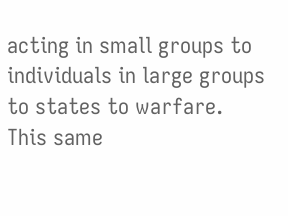acting in small groups to individuals in large groups to states to warfare. This same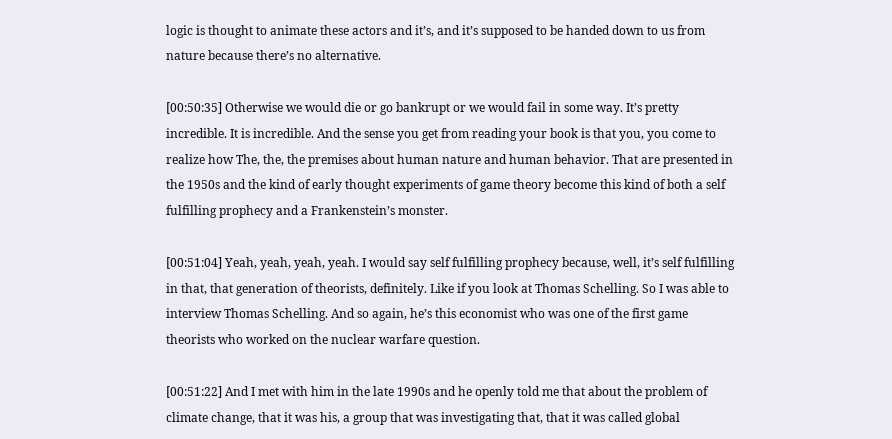logic is thought to animate these actors and it’s, and it’s supposed to be handed down to us from nature because there’s no alternative.

[00:50:35] Otherwise we would die or go bankrupt or we would fail in some way. It’s pretty incredible. It is incredible. And the sense you get from reading your book is that you, you come to realize how The, the, the premises about human nature and human behavior. That are presented in the 1950s and the kind of early thought experiments of game theory become this kind of both a self fulfilling prophecy and a Frankenstein’s monster.

[00:51:04] Yeah, yeah, yeah, yeah. I would say self fulfilling prophecy because, well, it’s self fulfilling in that, that generation of theorists, definitely. Like if you look at Thomas Schelling. So I was able to interview Thomas Schelling. And so again, he’s this economist who was one of the first game theorists who worked on the nuclear warfare question.

[00:51:22] And I met with him in the late 1990s and he openly told me that about the problem of climate change, that it was his, a group that was investigating that, that it was called global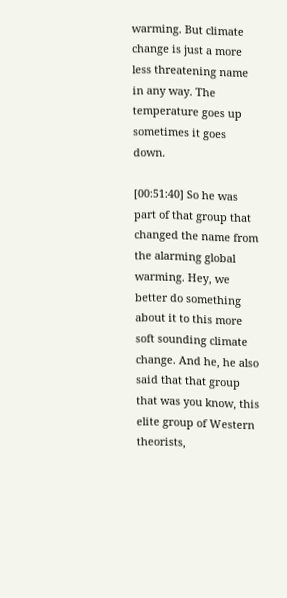warming. But climate change is just a more less threatening name in any way. The temperature goes up sometimes it goes down.

[00:51:40] So he was part of that group that changed the name from the alarming global warming. Hey, we better do something about it to this more soft sounding climate change. And he, he also said that that group that was you know, this elite group of Western theorists,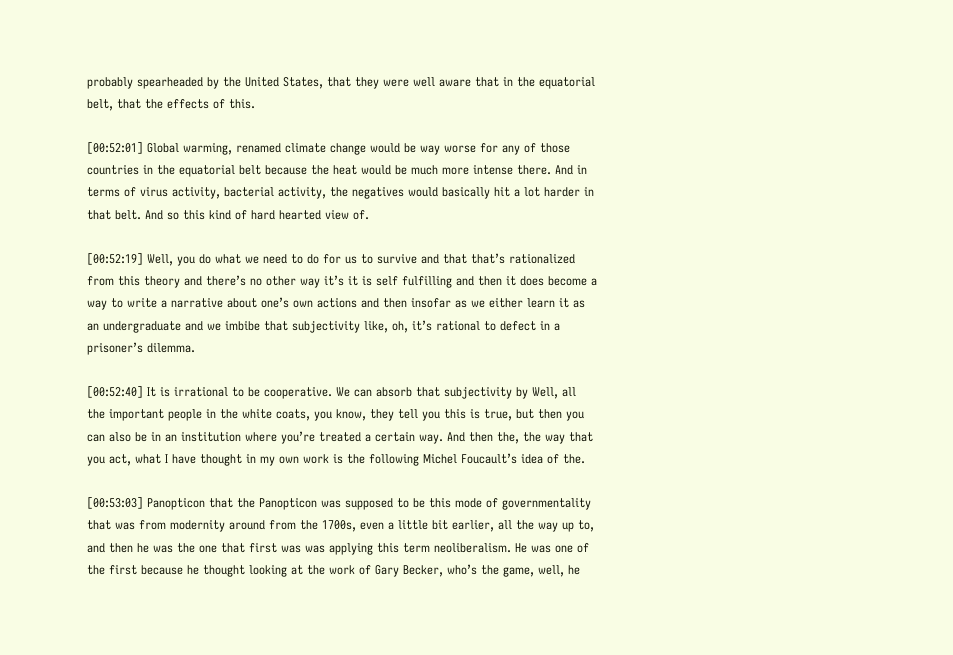probably spearheaded by the United States, that they were well aware that in the equatorial belt, that the effects of this.

[00:52:01] Global warming, renamed climate change would be way worse for any of those countries in the equatorial belt because the heat would be much more intense there. And in terms of virus activity, bacterial activity, the negatives would basically hit a lot harder in that belt. And so this kind of hard hearted view of.

[00:52:19] Well, you do what we need to do for us to survive and that that’s rationalized from this theory and there’s no other way it’s it is self fulfilling and then it does become a way to write a narrative about one’s own actions and then insofar as we either learn it as an undergraduate and we imbibe that subjectivity like, oh, it’s rational to defect in a prisoner’s dilemma.

[00:52:40] It is irrational to be cooperative. We can absorb that subjectivity by Well, all the important people in the white coats, you know, they tell you this is true, but then you can also be in an institution where you’re treated a certain way. And then the, the way that you act, what I have thought in my own work is the following Michel Foucault’s idea of the.

[00:53:03] Panopticon that the Panopticon was supposed to be this mode of governmentality that was from modernity around from the 1700s, even a little bit earlier, all the way up to, and then he was the one that first was was applying this term neoliberalism. He was one of the first because he thought looking at the work of Gary Becker, who’s the game, well, he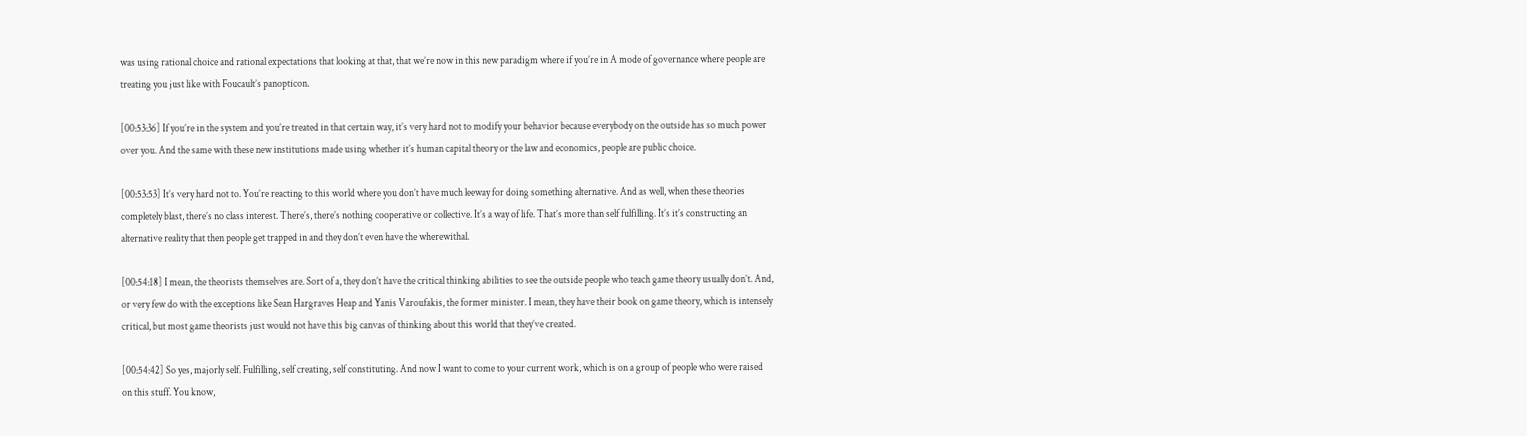was using rational choice and rational expectations that looking at that, that we’re now in this new paradigm where if you’re in A mode of governance where people are treating you just like with Foucault’s panopticon.

[00:53:36] If you’re in the system and you’re treated in that certain way, it’s very hard not to modify your behavior because everybody on the outside has so much power over you. And the same with these new institutions made using whether it’s human capital theory or the law and economics, people are public choice.

[00:53:53] It’s very hard not to. You’re reacting to this world where you don’t have much leeway for doing something alternative. And as well, when these theories completely blast, there’s no class interest. There’s, there’s nothing cooperative or collective. It’s a way of life. That’s more than self fulfilling. It’s it’s constructing an alternative reality that then people get trapped in and they don’t even have the wherewithal.

[00:54:18] I mean, the theorists themselves are. Sort of a, they don’t have the critical thinking abilities to see the outside people who teach game theory usually don’t. And, or very few do with the exceptions like Sean Hargraves Heap and Yanis Varoufakis, the former minister. I mean, they have their book on game theory, which is intensely critical, but most game theorists just would not have this big canvas of thinking about this world that they’ve created.

[00:54:42] So yes, majorly self. Fulfilling, self creating, self constituting. And now I want to come to your current work, which is on a group of people who were raised on this stuff. You know,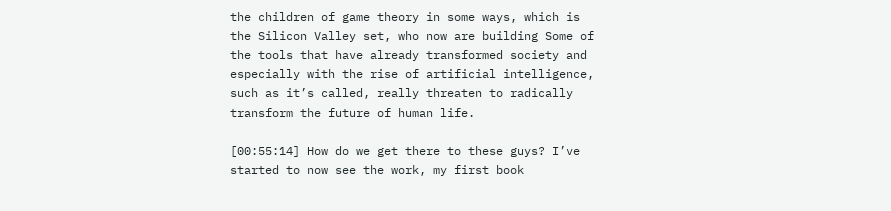the children of game theory in some ways, which is the Silicon Valley set, who now are building Some of the tools that have already transformed society and especially with the rise of artificial intelligence, such as it’s called, really threaten to radically transform the future of human life.

[00:55:14] How do we get there to these guys? I’ve started to now see the work, my first book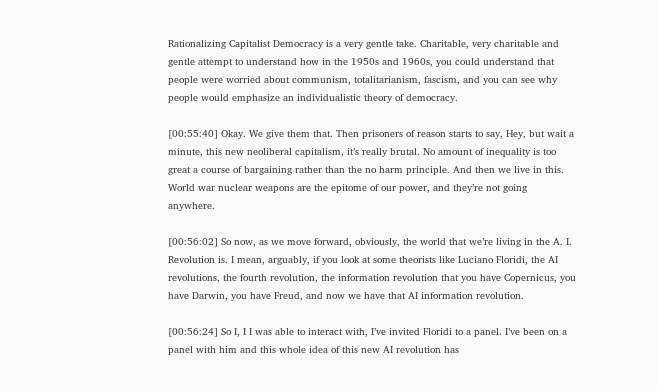Rationalizing Capitalist Democracy is a very gentle take. Charitable, very charitable and gentle attempt to understand how in the 1950s and 1960s, you could understand that people were worried about communism, totalitarianism, fascism, and you can see why people would emphasize an individualistic theory of democracy.

[00:55:40] Okay. We give them that. Then prisoners of reason starts to say, Hey, but wait a minute, this new neoliberal capitalism, it’s really brutal. No amount of inequality is too great a course of bargaining rather than the no harm principle. And then we live in this. World war nuclear weapons are the epitome of our power, and they’re not going anywhere.

[00:56:02] So now, as we move forward, obviously, the world that we’re living in the A. I. Revolution is. I mean, arguably, if you look at some theorists like Luciano Floridi, the AI revolutions, the fourth revolution, the information revolution that you have Copernicus, you have Darwin, you have Freud, and now we have that AI information revolution.

[00:56:24] So I, I I was able to interact with, I’ve invited Floridi to a panel. I’ve been on a panel with him and this whole idea of this new AI revolution has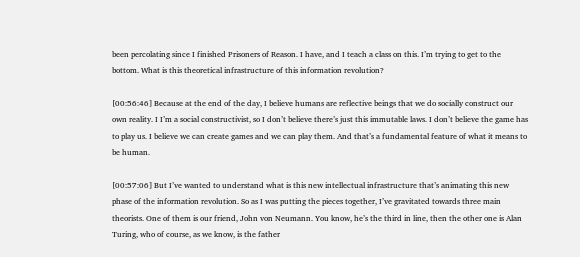been percolating since I finished Prisoners of Reason. I have, and I teach a class on this. I’m trying to get to the bottom. What is this theoretical infrastructure of this information revolution?

[00:56:46] Because at the end of the day, I believe humans are reflective beings that we do socially construct our own reality. I I’m a social constructivist, so I don’t believe there’s just this immutable laws. I don’t believe the game has to play us. I believe we can create games and we can play them. And that’s a fundamental feature of what it means to be human.

[00:57:06] But I’ve wanted to understand what is this new intellectual infrastructure that’s animating this new phase of the information revolution. So as I was putting the pieces together, I’ve gravitated towards three main theorists. One of them is our friend, John von Neumann. You know, he’s the third in line, then the other one is Alan Turing, who of course, as we know, is the father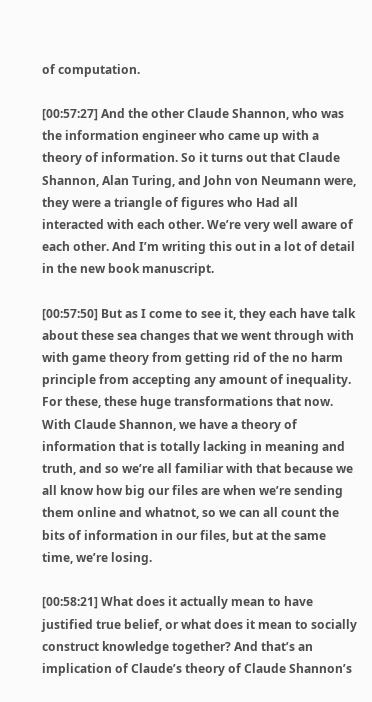of computation.

[00:57:27] And the other Claude Shannon, who was the information engineer who came up with a theory of information. So it turns out that Claude Shannon, Alan Turing, and John von Neumann were, they were a triangle of figures who Had all interacted with each other. We’re very well aware of each other. And I’m writing this out in a lot of detail in the new book manuscript.

[00:57:50] But as I come to see it, they each have talk about these sea changes that we went through with with game theory from getting rid of the no harm principle from accepting any amount of inequality. For these, these huge transformations that now. With Claude Shannon, we have a theory of information that is totally lacking in meaning and truth, and so we’re all familiar with that because we all know how big our files are when we’re sending them online and whatnot, so we can all count the bits of information in our files, but at the same time, we’re losing.

[00:58:21] What does it actually mean to have justified true belief, or what does it mean to socially construct knowledge together? And that’s an implication of Claude’s theory of Claude Shannon’s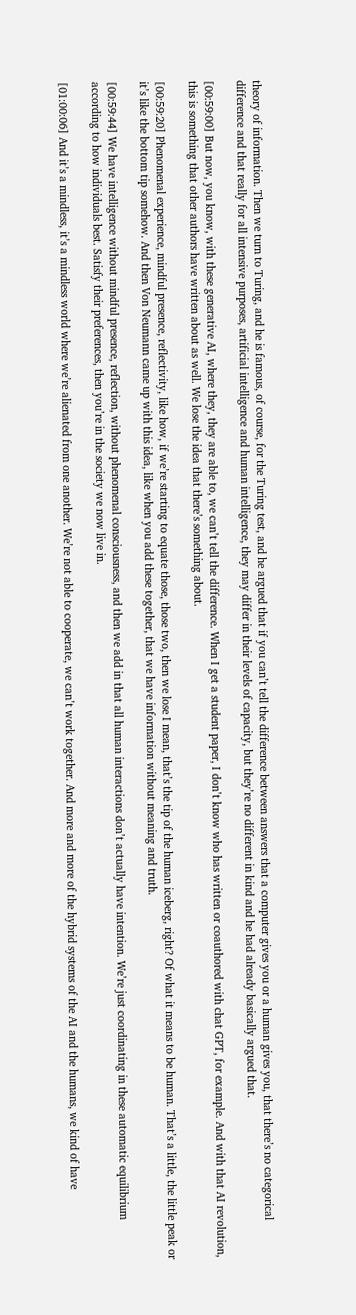theory of information. Then we turn to Turing, and he is famous, of course, for the Turing test, and he argued that if you can’t tell the difference between answers that a computer gives you or a human gives you, that there’s no categorical difference and that really for all intensive purposes, artificial intelligence and human intelligence, they may differ in their levels of capacity, but they’re no different in kind and he had already basically argued that.

[00:59:00] But now, you know, with these generative AI, where they, they are able to, we can’t tell the difference. When I get a student paper, I don’t know who has written or coauthored with chat GPT, for example. And with that AI revolution, this is something that other authors have written about as well. We lose the idea that there’s something about.

[00:59:20] Phenomenal experience, mindful presence, reflectivity, like how, if we’re starting to equate those, those two, then we lose I mean, that’s the tip of the human iceberg, right? Of what it means to be human. That’s a little, the little peak or it’s like the bottom tip somehow. And then Von Neumann came up with this idea, like when you add these together, that we have information without meaning and truth.

[00:59:44] We have intelligence without mindful presence, reflection, without phenomenal consciousness, and then we add in that all human interactions don’t actually have intention. We’re just coordinating in these automatic equilibrium according to how individuals best. Satisfy their preferences, then you’re in the society we now live in.

[01:00:06] And it’s a mindless, it’s a mindless world where we’re alienated from one another. We’re not able to cooperate, we can’t work together. And more and more of the hybrid systems of the AI and the humans, we kind of have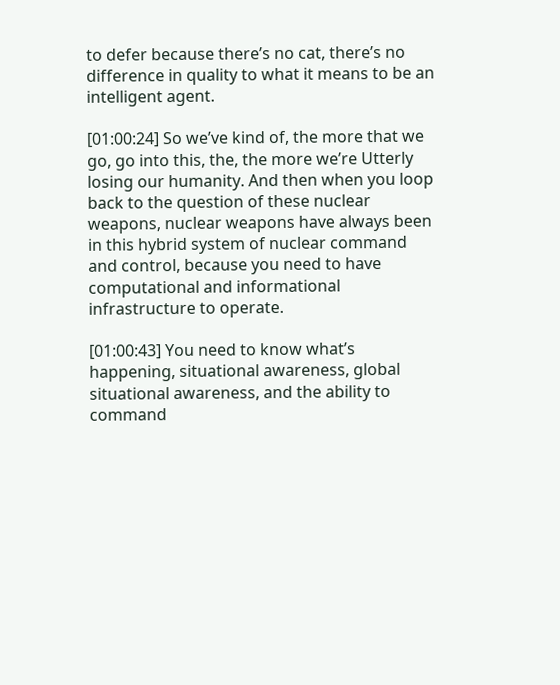to defer because there’s no cat, there’s no difference in quality to what it means to be an intelligent agent.

[01:00:24] So we’ve kind of, the more that we go, go into this, the, the more we’re Utterly losing our humanity. And then when you loop back to the question of these nuclear weapons, nuclear weapons have always been in this hybrid system of nuclear command and control, because you need to have computational and informational infrastructure to operate.

[01:00:43] You need to know what’s happening, situational awareness, global situational awareness, and the ability to command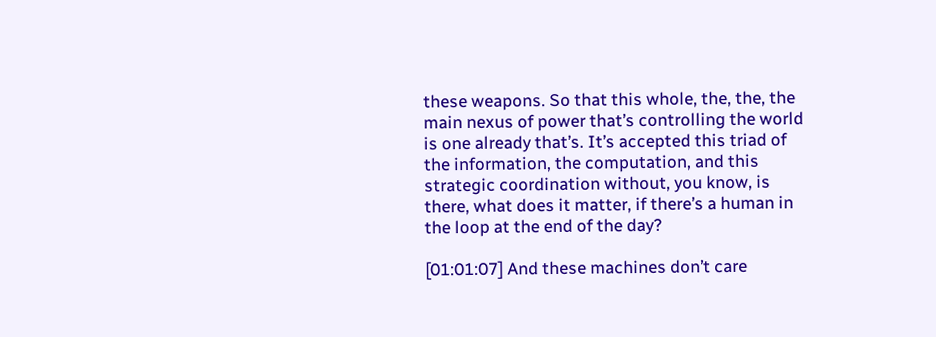these weapons. So that this whole, the, the, the main nexus of power that’s controlling the world is one already that’s. It’s accepted this triad of the information, the computation, and this strategic coordination without, you know, is there, what does it matter, if there’s a human in the loop at the end of the day?

[01:01:07] And these machines don’t care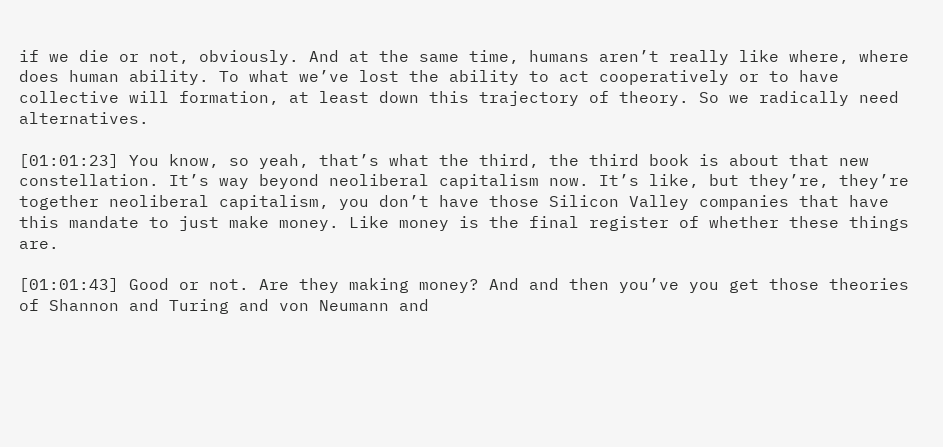if we die or not, obviously. And at the same time, humans aren’t really like where, where does human ability. To what we’ve lost the ability to act cooperatively or to have collective will formation, at least down this trajectory of theory. So we radically need alternatives.

[01:01:23] You know, so yeah, that’s what the third, the third book is about that new constellation. It’s way beyond neoliberal capitalism now. It’s like, but they’re, they’re together neoliberal capitalism, you don’t have those Silicon Valley companies that have this mandate to just make money. Like money is the final register of whether these things are.

[01:01:43] Good or not. Are they making money? And and then you’ve you get those theories of Shannon and Turing and von Neumann and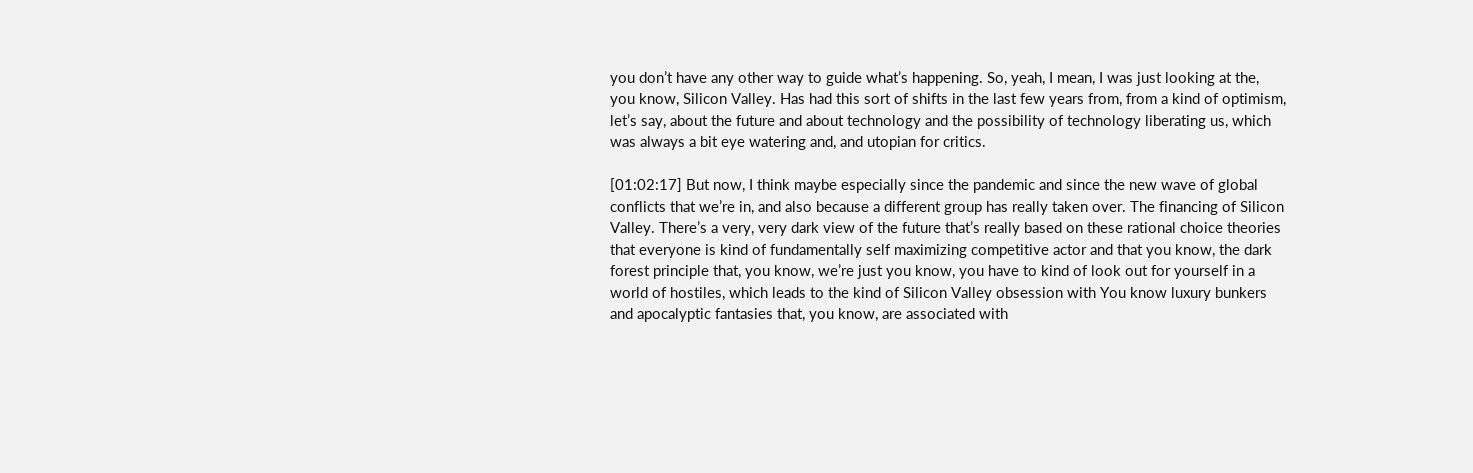you don’t have any other way to guide what’s happening. So, yeah, I mean, I was just looking at the, you know, Silicon Valley. Has had this sort of shifts in the last few years from, from a kind of optimism, let’s say, about the future and about technology and the possibility of technology liberating us, which was always a bit eye watering and, and utopian for critics.

[01:02:17] But now, I think maybe especially since the pandemic and since the new wave of global conflicts that we’re in, and also because a different group has really taken over. The financing of Silicon Valley. There’s a very, very dark view of the future that’s really based on these rational choice theories that everyone is kind of fundamentally self maximizing competitive actor and that you know, the dark forest principle that, you know, we’re just you know, you have to kind of look out for yourself in a world of hostiles, which leads to the kind of Silicon Valley obsession with You know luxury bunkers and apocalyptic fantasies that, you know, are associated with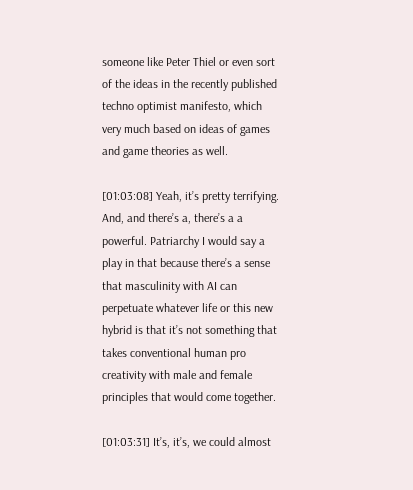someone like Peter Thiel or even sort of the ideas in the recently published techno optimist manifesto, which very much based on ideas of games and game theories as well.

[01:03:08] Yeah, it’s pretty terrifying. And, and there’s a, there’s a a powerful. Patriarchy I would say a play in that because there’s a sense that masculinity with AI can perpetuate whatever life or this new hybrid is that it’s not something that takes conventional human pro creativity with male and female principles that would come together.

[01:03:31] It’s, it’s, we could almost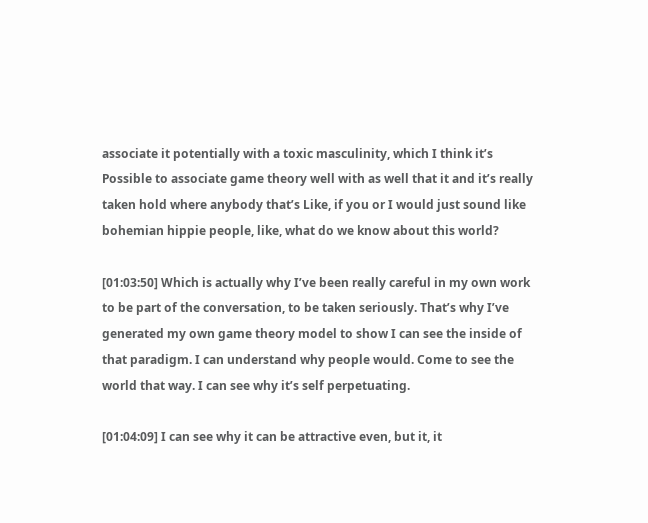associate it potentially with a toxic masculinity, which I think it’s Possible to associate game theory well with as well that it and it’s really taken hold where anybody that’s Like, if you or I would just sound like bohemian hippie people, like, what do we know about this world?

[01:03:50] Which is actually why I’ve been really careful in my own work to be part of the conversation, to be taken seriously. That’s why I’ve generated my own game theory model to show I can see the inside of that paradigm. I can understand why people would. Come to see the world that way. I can see why it’s self perpetuating.

[01:04:09] I can see why it can be attractive even, but it, it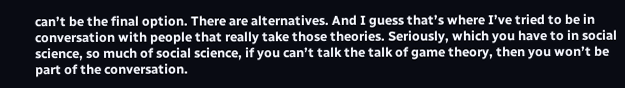can’t be the final option. There are alternatives. And I guess that’s where I’ve tried to be in conversation with people that really take those theories. Seriously, which you have to in social science, so much of social science, if you can’t talk the talk of game theory, then you won’t be part of the conversation.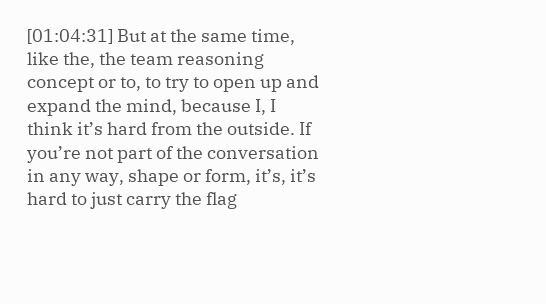[01:04:31] But at the same time, like the, the team reasoning concept or to, to try to open up and expand the mind, because I, I think it’s hard from the outside. If you’re not part of the conversation in any way, shape or form, it’s, it’s hard to just carry the flag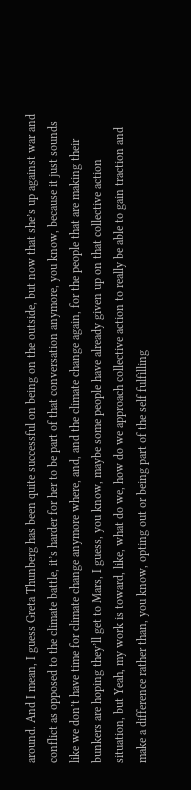around. And I mean, I guess Greta Thunberg has been quite successful on being on the outside, but now that she’s up against war and conflict as opposed to the climate battle, it’s harder for her to be part of that conversation anymore, you know, because it just sounds like we don’t have time for climate change anymore where, and, and the climate change again, for the people that are making their bunkers are hoping they’ll get to Mars, I guess, you know, maybe some people have already given up on that collective action situation, but Yeah, my work is toward, like, what do we, how do we approach collective action to really be able to gain traction and make a difference rather than, you know, opting out or being part of the self fulfilling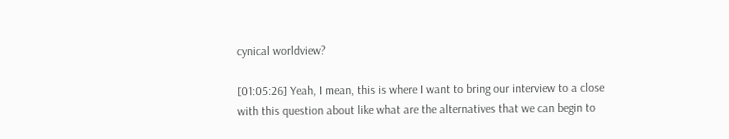cynical worldview?

[01:05:26] Yeah, I mean, this is where I want to bring our interview to a close with this question about like what are the alternatives that we can begin to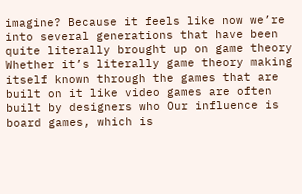imagine? Because it feels like now we’re into several generations that have been quite literally brought up on game theory Whether it’s literally game theory making itself known through the games that are built on it like video games are often built by designers who Our influence is board games, which is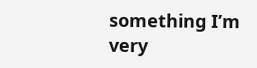something I’m very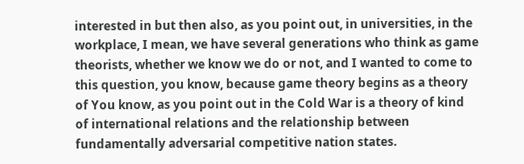interested in but then also, as you point out, in universities, in the workplace, I mean, we have several generations who think as game theorists, whether we know we do or not, and I wanted to come to this question, you know, because game theory begins as a theory of You know, as you point out in the Cold War is a theory of kind of international relations and the relationship between fundamentally adversarial competitive nation states.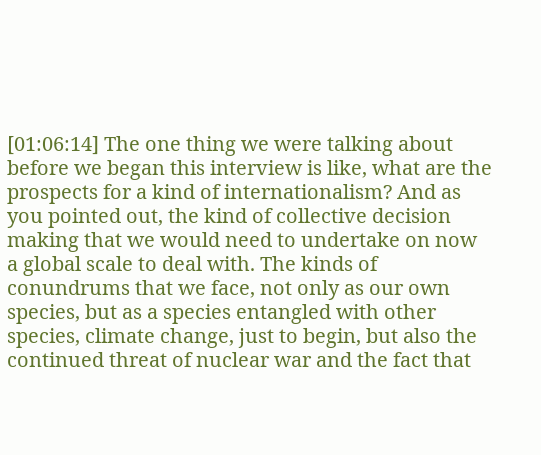[01:06:14] The one thing we were talking about before we began this interview is like, what are the prospects for a kind of internationalism? And as you pointed out, the kind of collective decision making that we would need to undertake on now a global scale to deal with. The kinds of conundrums that we face, not only as our own species, but as a species entangled with other species, climate change, just to begin, but also the continued threat of nuclear war and the fact that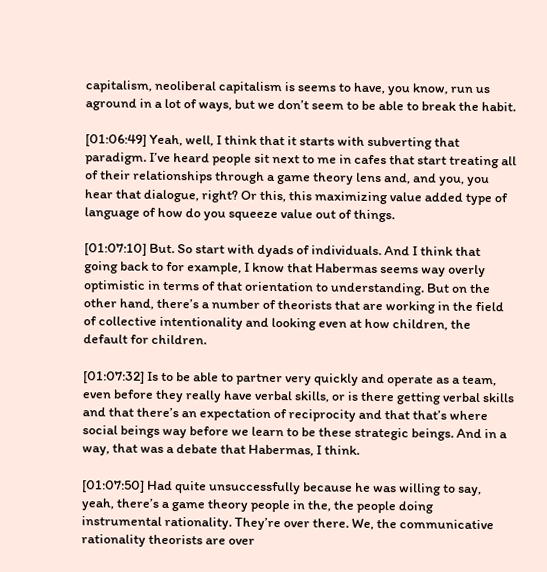capitalism, neoliberal capitalism is seems to have, you know, run us aground in a lot of ways, but we don’t seem to be able to break the habit.

[01:06:49] Yeah, well, I think that it starts with subverting that paradigm. I’ve heard people sit next to me in cafes that start treating all of their relationships through a game theory lens and, and you, you hear that dialogue, right? Or this, this maximizing value added type of language of how do you squeeze value out of things.

[01:07:10] But. So start with dyads of individuals. And I think that going back to for example, I know that Habermas seems way overly optimistic in terms of that orientation to understanding. But on the other hand, there’s a number of theorists that are working in the field of collective intentionality and looking even at how children, the default for children.

[01:07:32] Is to be able to partner very quickly and operate as a team, even before they really have verbal skills, or is there getting verbal skills and that there’s an expectation of reciprocity and that that’s where social beings way before we learn to be these strategic beings. And in a way, that was a debate that Habermas, I think.

[01:07:50] Had quite unsuccessfully because he was willing to say, yeah, there’s a game theory people in the, the people doing instrumental rationality. They’re over there. We, the communicative rationality theorists are over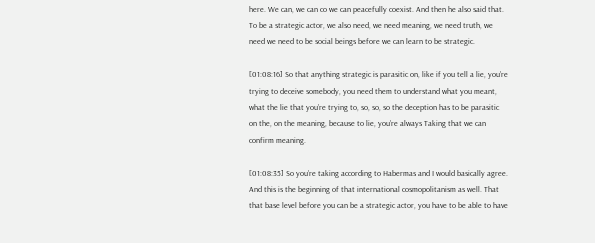here. We can, we can co we can peacefully coexist. And then he also said that. To be a strategic actor, we also need, we need meaning, we need truth, we need we need to be social beings before we can learn to be strategic.

[01:08:16] So that anything strategic is parasitic on, like if you tell a lie, you’re trying to deceive somebody, you need them to understand what you meant, what the lie that you’re trying to, so, so, so the deception has to be parasitic on the, on the meaning, because to lie, you’re always Taking that we can confirm meaning.

[01:08:35] So you’re taking according to Habermas and I would basically agree. And this is the beginning of that international cosmopolitanism as well. That that base level before you can be a strategic actor, you have to be able to have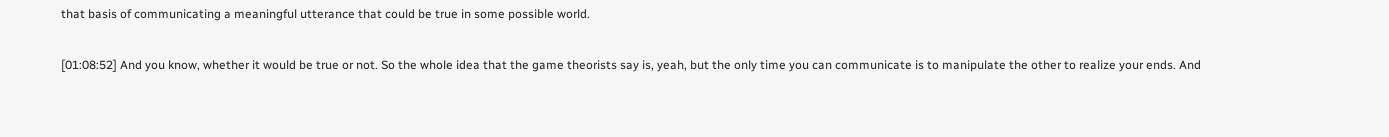that basis of communicating a meaningful utterance that could be true in some possible world.

[01:08:52] And you know, whether it would be true or not. So the whole idea that the game theorists say is, yeah, but the only time you can communicate is to manipulate the other to realize your ends. And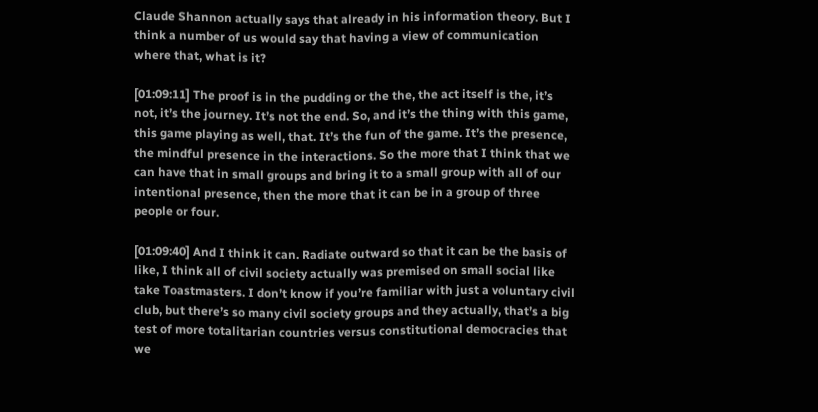Claude Shannon actually says that already in his information theory. But I think a number of us would say that having a view of communication where that, what is it?

[01:09:11] The proof is in the pudding or the the, the act itself is the, it’s not, it’s the journey. It’s not the end. So, and it’s the thing with this game, this game playing as well, that. It’s the fun of the game. It’s the presence, the mindful presence in the interactions. So the more that I think that we can have that in small groups and bring it to a small group with all of our intentional presence, then the more that it can be in a group of three people or four.

[01:09:40] And I think it can. Radiate outward so that it can be the basis of like, I think all of civil society actually was premised on small social like take Toastmasters. I don’t know if you’re familiar with just a voluntary civil club, but there’s so many civil society groups and they actually, that’s a big test of more totalitarian countries versus constitutional democracies that we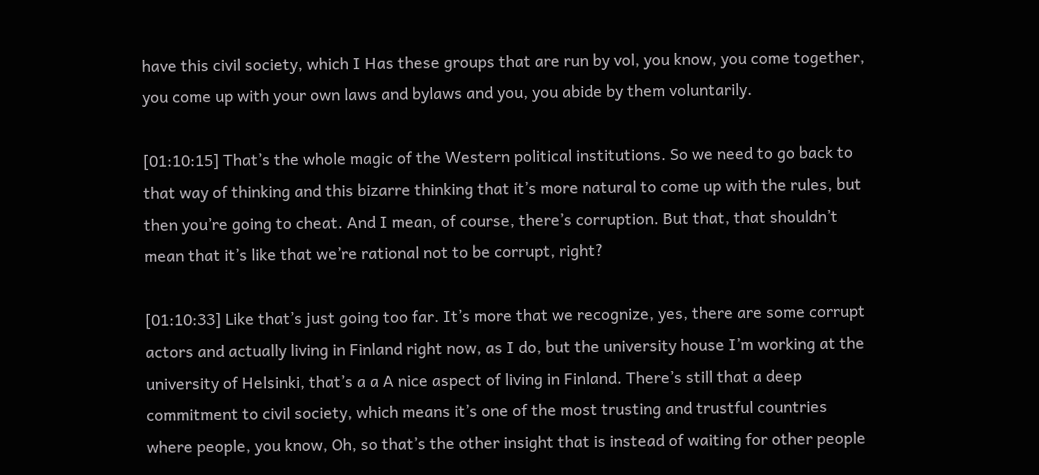have this civil society, which I Has these groups that are run by vol, you know, you come together, you come up with your own laws and bylaws and you, you abide by them voluntarily.

[01:10:15] That’s the whole magic of the Western political institutions. So we need to go back to that way of thinking and this bizarre thinking that it’s more natural to come up with the rules, but then you’re going to cheat. And I mean, of course, there’s corruption. But that, that shouldn’t mean that it’s like that we’re rational not to be corrupt, right?

[01:10:33] Like that’s just going too far. It’s more that we recognize, yes, there are some corrupt actors and actually living in Finland right now, as I do, but the university house I’m working at the university of Helsinki, that’s a a A nice aspect of living in Finland. There’s still that a deep commitment to civil society, which means it’s one of the most trusting and trustful countries where people, you know, Oh, so that’s the other insight that is instead of waiting for other people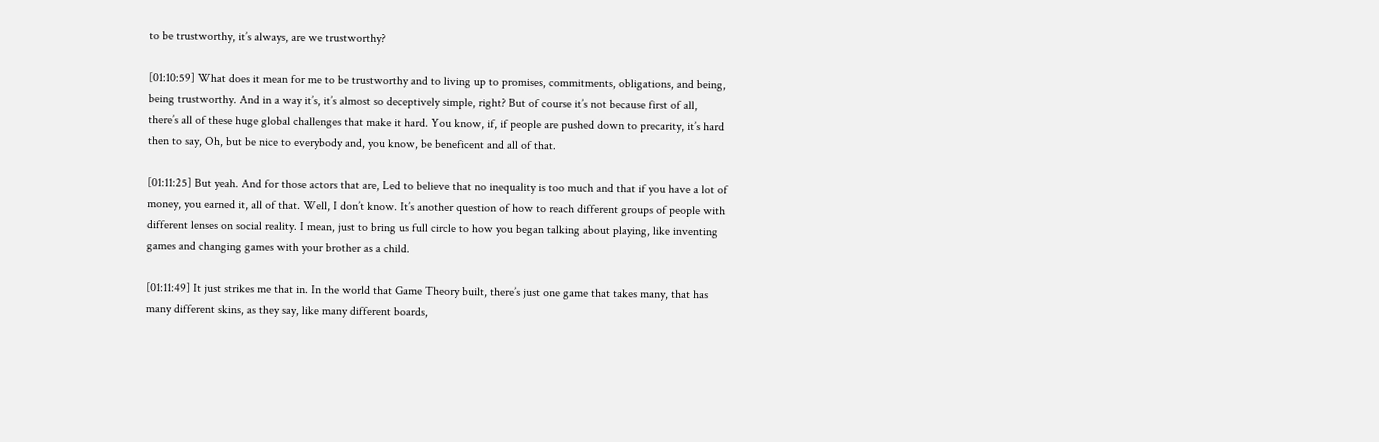to be trustworthy, it’s always, are we trustworthy?

[01:10:59] What does it mean for me to be trustworthy and to living up to promises, commitments, obligations, and being, being trustworthy. And in a way it’s, it’s almost so deceptively simple, right? But of course it’s not because first of all, there’s all of these huge global challenges that make it hard. You know, if, if people are pushed down to precarity, it’s hard then to say, Oh, but be nice to everybody and, you know, be beneficent and all of that.

[01:11:25] But yeah. And for those actors that are, Led to believe that no inequality is too much and that if you have a lot of money, you earned it, all of that. Well, I don’t know. It’s another question of how to reach different groups of people with different lenses on social reality. I mean, just to bring us full circle to how you began talking about playing, like inventing games and changing games with your brother as a child.

[01:11:49] It just strikes me that in. In the world that Game Theory built, there’s just one game that takes many, that has many different skins, as they say, like many different boards,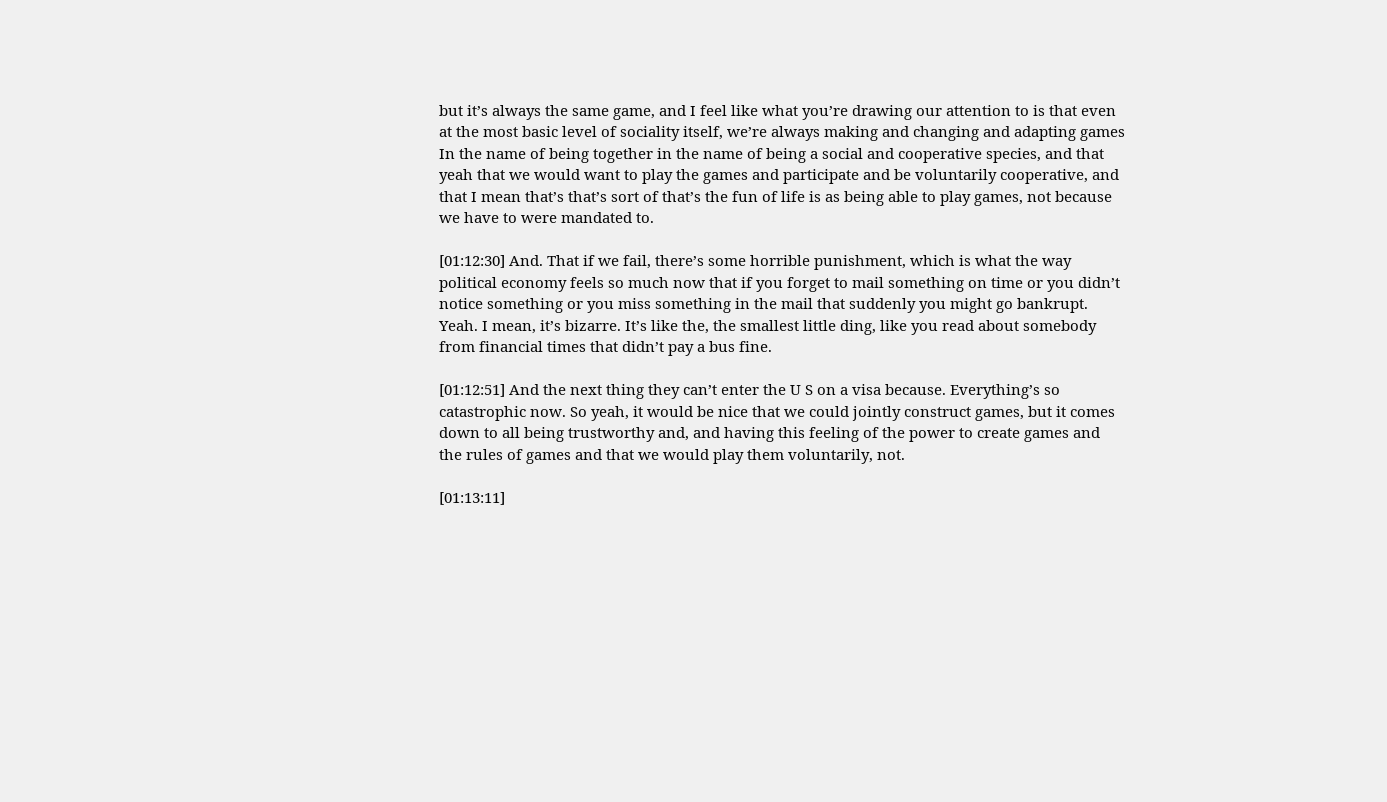but it’s always the same game, and I feel like what you’re drawing our attention to is that even at the most basic level of sociality itself, we’re always making and changing and adapting games In the name of being together in the name of being a social and cooperative species, and that yeah that we would want to play the games and participate and be voluntarily cooperative, and that I mean that’s that’s sort of that’s the fun of life is as being able to play games, not because we have to were mandated to.

[01:12:30] And. That if we fail, there’s some horrible punishment, which is what the way political economy feels so much now that if you forget to mail something on time or you didn’t notice something or you miss something in the mail that suddenly you might go bankrupt. Yeah. I mean, it’s bizarre. It’s like the, the smallest little ding, like you read about somebody from financial times that didn’t pay a bus fine.

[01:12:51] And the next thing they can’t enter the U S on a visa because. Everything’s so catastrophic now. So yeah, it would be nice that we could jointly construct games, but it comes down to all being trustworthy and, and having this feeling of the power to create games and the rules of games and that we would play them voluntarily, not.

[01:13:11]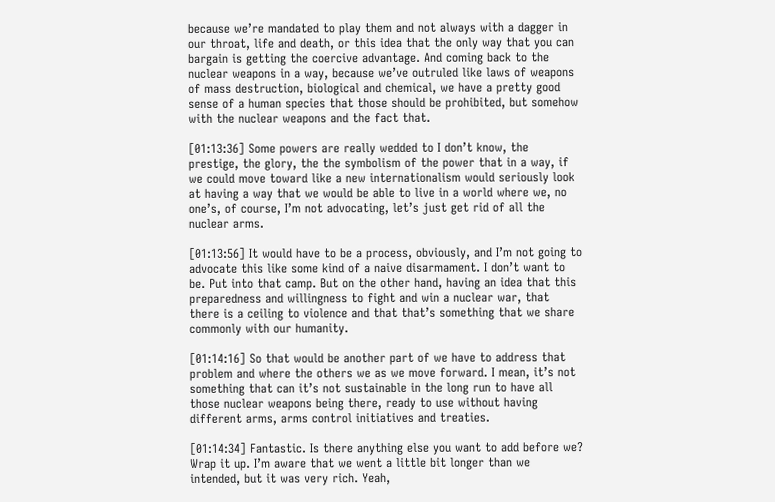because we’re mandated to play them and not always with a dagger in our throat, life and death, or this idea that the only way that you can bargain is getting the coercive advantage. And coming back to the nuclear weapons in a way, because we’ve outruled like laws of weapons of mass destruction, biological and chemical, we have a pretty good sense of a human species that those should be prohibited, but somehow with the nuclear weapons and the fact that.

[01:13:36] Some powers are really wedded to I don’t know, the prestige, the glory, the the symbolism of the power that in a way, if we could move toward like a new internationalism would seriously look at having a way that we would be able to live in a world where we, no one’s, of course, I’m not advocating, let’s just get rid of all the nuclear arms.

[01:13:56] It would have to be a process, obviously, and I’m not going to advocate this like some kind of a naive disarmament. I don’t want to be. Put into that camp. But on the other hand, having an idea that this preparedness and willingness to fight and win a nuclear war, that there is a ceiling to violence and that that’s something that we share commonly with our humanity.

[01:14:16] So that would be another part of we have to address that problem and where the others we as we move forward. I mean, it’s not something that can it’s not sustainable in the long run to have all those nuclear weapons being there, ready to use without having different arms, arms control initiatives and treaties.

[01:14:34] Fantastic. Is there anything else you want to add before we? Wrap it up. I’m aware that we went a little bit longer than we intended, but it was very rich. Yeah,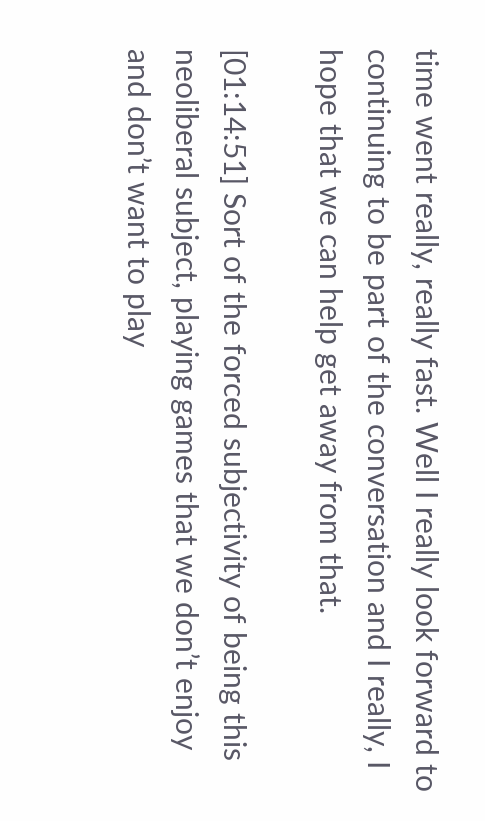time went really, really fast. Well I really look forward to continuing to be part of the conversation and I really, I hope that we can help get away from that.

[01:14:51] Sort of the forced subjectivity of being this neoliberal subject, playing games that we don’t enjoy and don’t want to play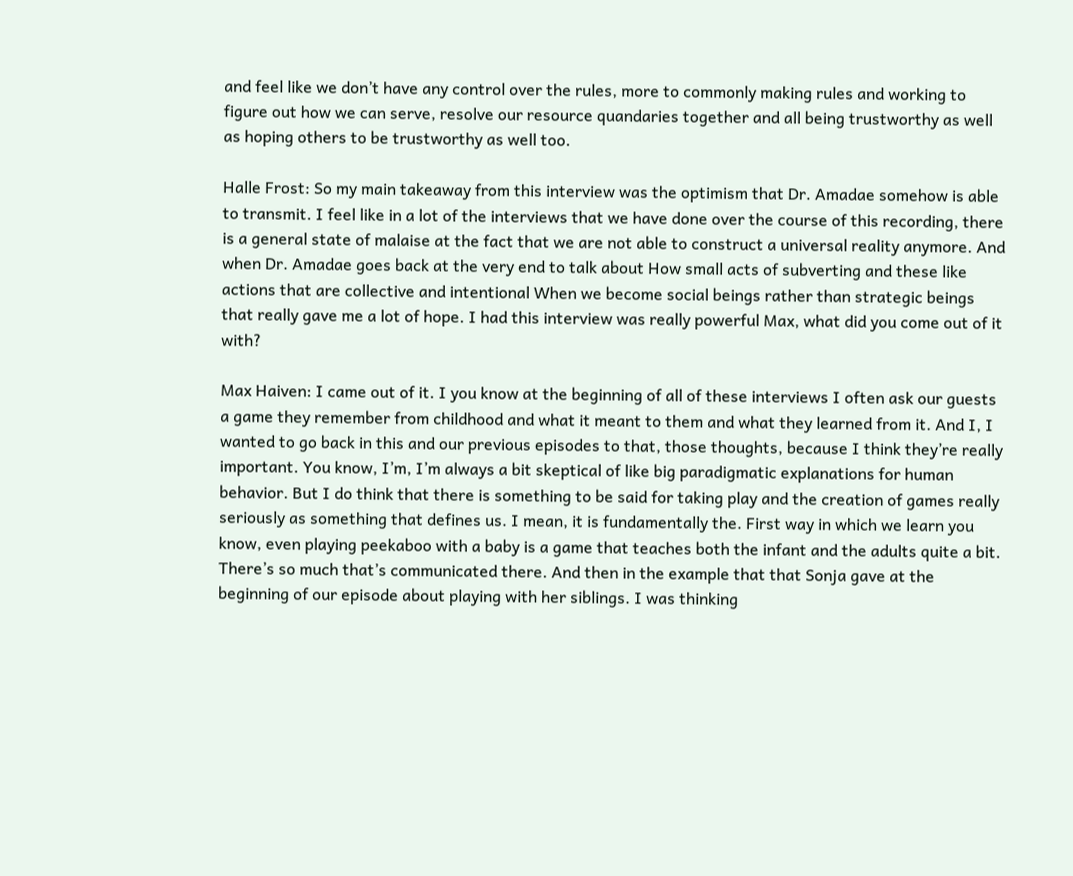and feel like we don’t have any control over the rules, more to commonly making rules and working to figure out how we can serve, resolve our resource quandaries together and all being trustworthy as well as hoping others to be trustworthy as well too.

Halle Frost: So my main takeaway from this interview was the optimism that Dr. Amadae somehow is able to transmit. I feel like in a lot of the interviews that we have done over the course of this recording, there is a general state of malaise at the fact that we are not able to construct a universal reality anymore. And when Dr. Amadae goes back at the very end to talk about How small acts of subverting and these like actions that are collective and intentional When we become social beings rather than strategic beings that really gave me a lot of hope. I had this interview was really powerful Max, what did you come out of it with?

Max Haiven: I came out of it. I you know at the beginning of all of these interviews I often ask our guests a game they remember from childhood and what it meant to them and what they learned from it. And I, I wanted to go back in this and our previous episodes to that, those thoughts, because I think they’re really important. You know, I’m, I’m always a bit skeptical of like big paradigmatic explanations for human behavior. But I do think that there is something to be said for taking play and the creation of games really seriously as something that defines us. I mean, it is fundamentally the. First way in which we learn you know, even playing peekaboo with a baby is a game that teaches both the infant and the adults quite a bit. There’s so much that’s communicated there. And then in the example that that Sonja gave at the beginning of our episode about playing with her siblings. I was thinking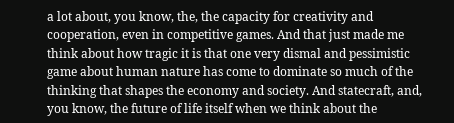a lot about, you know, the, the capacity for creativity and cooperation, even in competitive games. And that just made me think about how tragic it is that one very dismal and pessimistic game about human nature has come to dominate so much of the thinking that shapes the economy and society. And statecraft, and, you know, the future of life itself when we think about the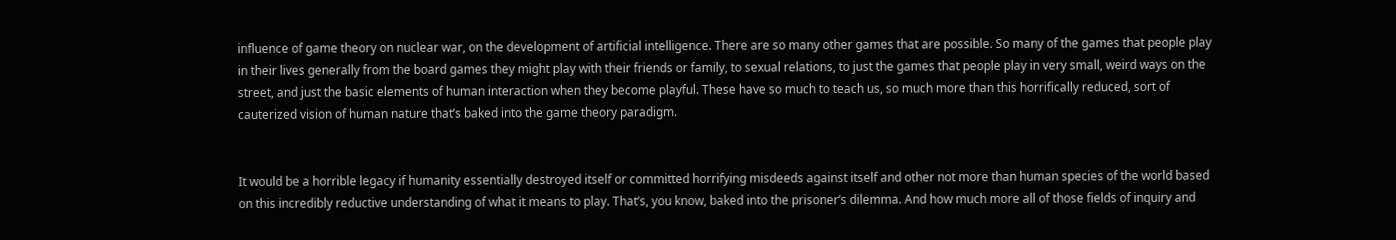influence of game theory on nuclear war, on the development of artificial intelligence. There are so many other games that are possible. So many of the games that people play in their lives generally from the board games they might play with their friends or family, to sexual relations, to just the games that people play in very small, weird ways on the street, and just the basic elements of human interaction when they become playful. These have so much to teach us, so much more than this horrifically reduced, sort of cauterized vision of human nature that’s baked into the game theory paradigm.


It would be a horrible legacy if humanity essentially destroyed itself or committed horrifying misdeeds against itself and other not more than human species of the world based on this incredibly reductive understanding of what it means to play. That’s, you know, baked into the prisoner’s dilemma. And how much more all of those fields of inquiry and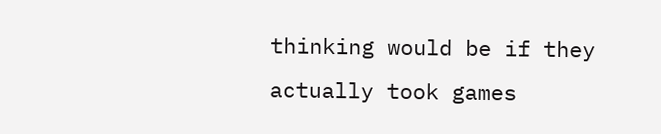thinking would be if they actually took games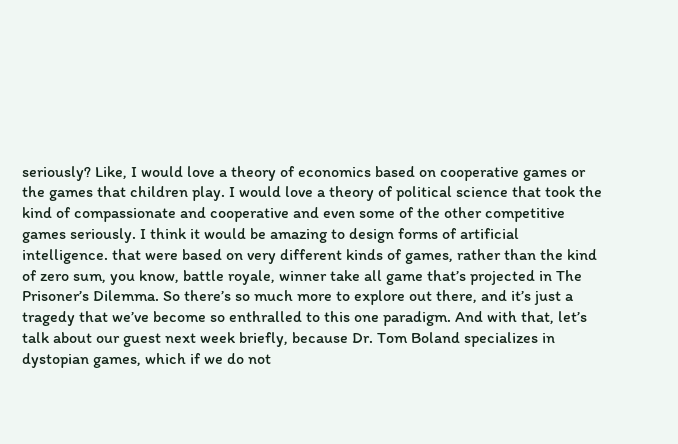seriously? Like, I would love a theory of economics based on cooperative games or the games that children play. I would love a theory of political science that took the kind of compassionate and cooperative and even some of the other competitive games seriously. I think it would be amazing to design forms of artificial intelligence. that were based on very different kinds of games, rather than the kind of zero sum, you know, battle royale, winner take all game that’s projected in The Prisoner’s Dilemma. So there’s so much more to explore out there, and it’s just a tragedy that we’ve become so enthralled to this one paradigm. And with that, let’s talk about our guest next week briefly, because Dr. Tom Boland specializes in dystopian games, which if we do not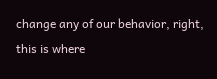change any of our behavior, right, this is where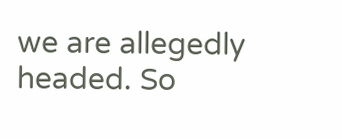we are allegedly headed. So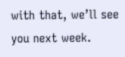with that, we’ll see you next week.